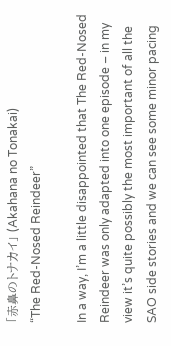「赤鼻のトナカイ」 (Akahana no Tonakai)
“The Red-Nosed Reindeer”

In a way, I’m a little disappointed that The Red-Nosed Reindeer was only adapted into one episode – in my view it’s quite possibly the most important of all the SAO side stories and we can see some minor pacing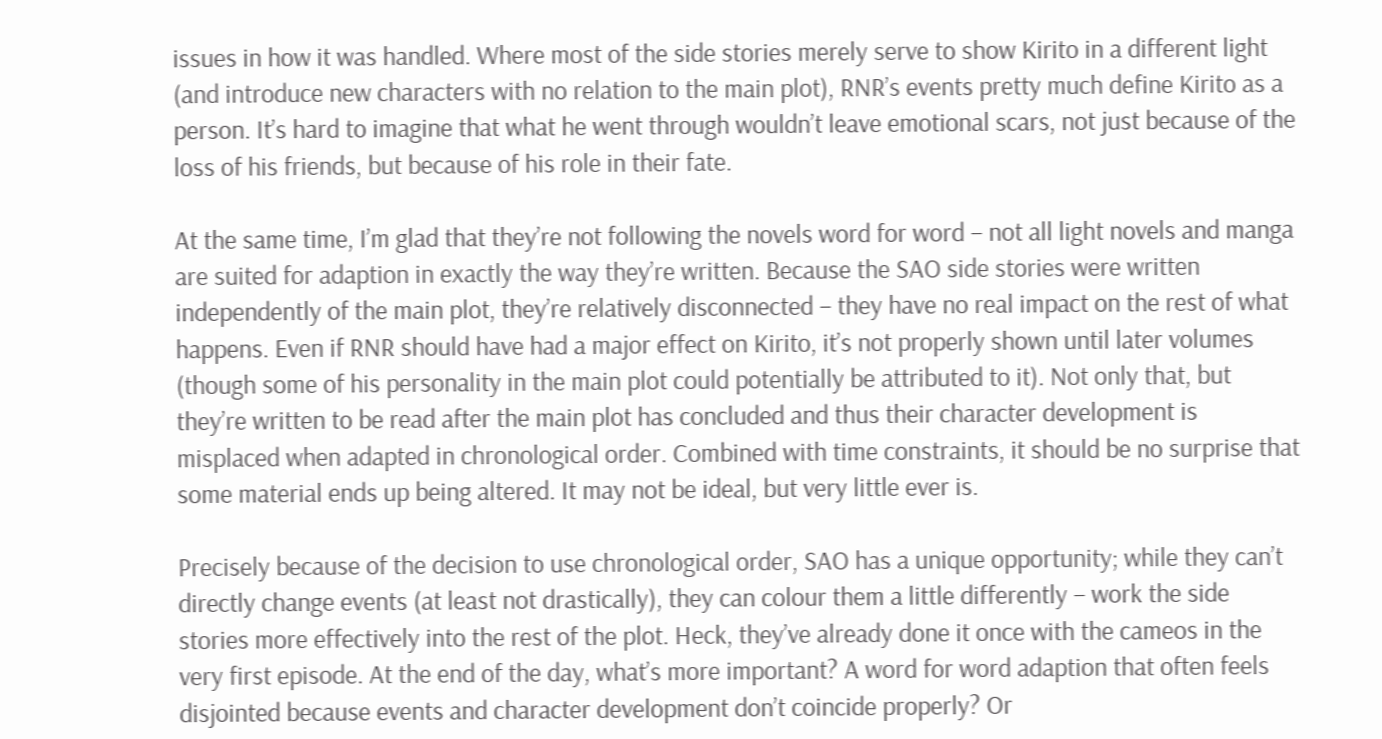issues in how it was handled. Where most of the side stories merely serve to show Kirito in a different light (and introduce new characters with no relation to the main plot), RNR’s events pretty much define Kirito as a person. It’s hard to imagine that what he went through wouldn’t leave emotional scars, not just because of the loss of his friends, but because of his role in their fate.

At the same time, I’m glad that they’re not following the novels word for word – not all light novels and manga are suited for adaption in exactly the way they’re written. Because the SAO side stories were written independently of the main plot, they’re relatively disconnected – they have no real impact on the rest of what happens. Even if RNR should have had a major effect on Kirito, it’s not properly shown until later volumes (though some of his personality in the main plot could potentially be attributed to it). Not only that, but they’re written to be read after the main plot has concluded and thus their character development is misplaced when adapted in chronological order. Combined with time constraints, it should be no surprise that some material ends up being altered. It may not be ideal, but very little ever is.

Precisely because of the decision to use chronological order, SAO has a unique opportunity; while they can’t directly change events (at least not drastically), they can colour them a little differently – work the side stories more effectively into the rest of the plot. Heck, they’ve already done it once with the cameos in the very first episode. At the end of the day, what’s more important? A word for word adaption that often feels disjointed because events and character development don’t coincide properly? Or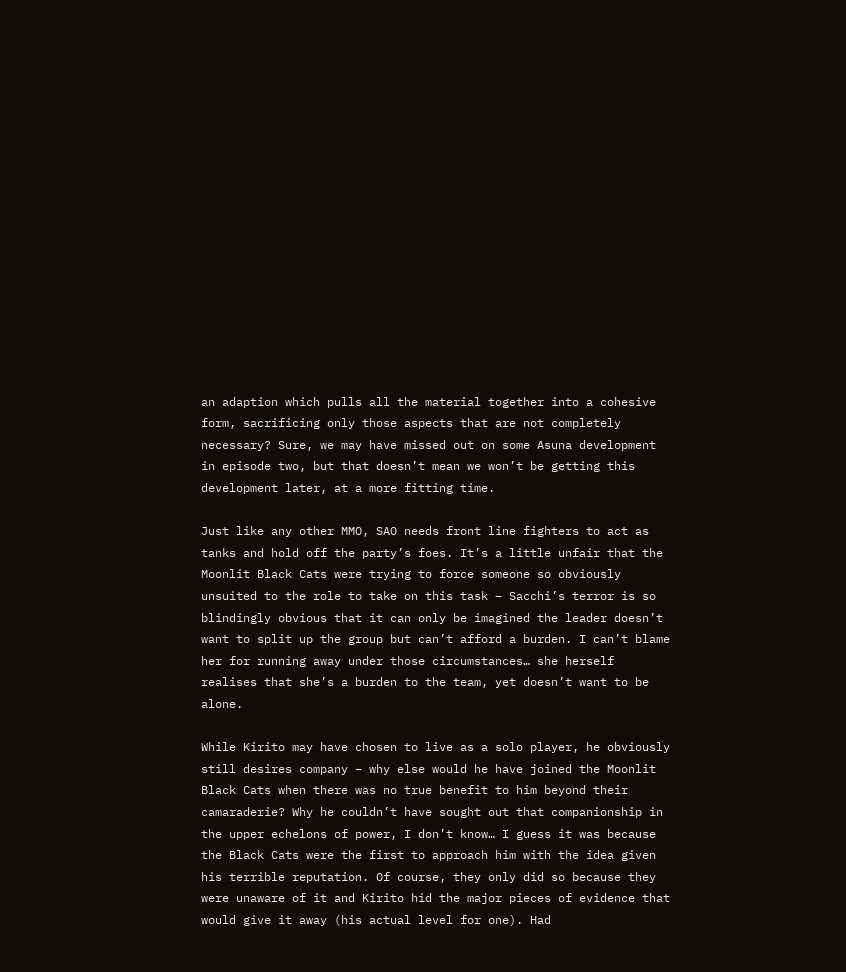an adaption which pulls all the material together into a cohesive form, sacrificing only those aspects that are not completely necessary? Sure, we may have missed out on some Asuna development in episode two, but that doesn’t mean we won’t be getting this development later, at a more fitting time.

Just like any other MMO, SAO needs front line fighters to act as tanks and hold off the party’s foes. It’s a little unfair that the Moonlit Black Cats were trying to force someone so obviously unsuited to the role to take on this task – Sacchi’s terror is so blindingly obvious that it can only be imagined the leader doesn’t want to split up the group but can’t afford a burden. I can’t blame her for running away under those circumstances… she herself realises that she’s a burden to the team, yet doesn’t want to be alone.

While Kirito may have chosen to live as a solo player, he obviously still desires company – why else would he have joined the Moonlit Black Cats when there was no true benefit to him beyond their camaraderie? Why he couldn’t have sought out that companionship in the upper echelons of power, I don’t know… I guess it was because the Black Cats were the first to approach him with the idea given his terrible reputation. Of course, they only did so because they were unaware of it and Kirito hid the major pieces of evidence that would give it away (his actual level for one). Had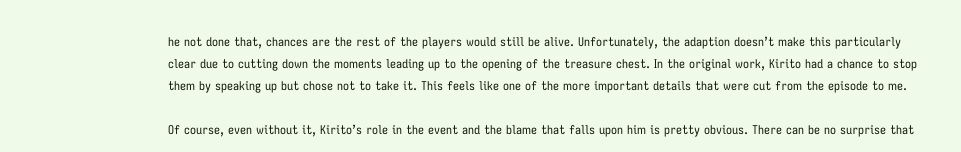he not done that, chances are the rest of the players would still be alive. Unfortunately, the adaption doesn’t make this particularly clear due to cutting down the moments leading up to the opening of the treasure chest. In the original work, Kirito had a chance to stop them by speaking up but chose not to take it. This feels like one of the more important details that were cut from the episode to me.

Of course, even without it, Kirito’s role in the event and the blame that falls upon him is pretty obvious. There can be no surprise that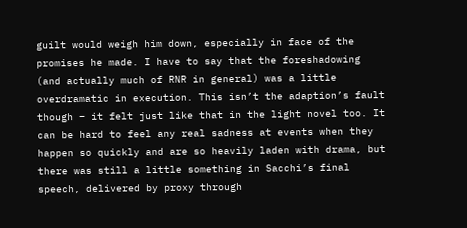guilt would weigh him down, especially in face of the promises he made. I have to say that the foreshadowing (and actually much of RNR in general) was a little overdramatic in execution. This isn’t the adaption’s fault though – it felt just like that in the light novel too. It can be hard to feel any real sadness at events when they happen so quickly and are so heavily laden with drama, but there was still a little something in Sacchi’s final speech, delivered by proxy through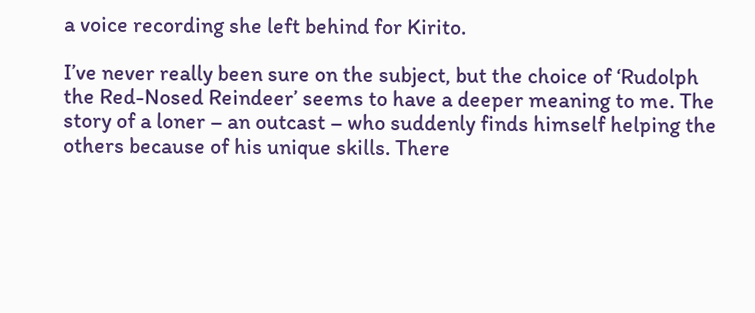a voice recording she left behind for Kirito.

I’ve never really been sure on the subject, but the choice of ‘Rudolph the Red-Nosed Reindeer’ seems to have a deeper meaning to me. The story of a loner – an outcast – who suddenly finds himself helping the others because of his unique skills. There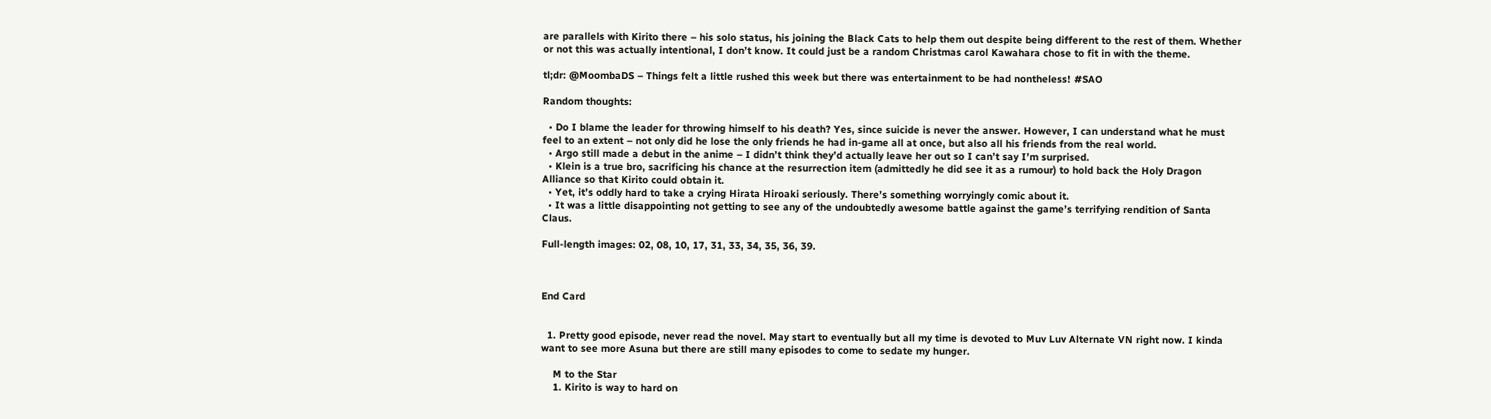are parallels with Kirito there – his solo status, his joining the Black Cats to help them out despite being different to the rest of them. Whether or not this was actually intentional, I don’t know. It could just be a random Christmas carol Kawahara chose to fit in with the theme.

tl;dr: @MoombaDS – Things felt a little rushed this week but there was entertainment to be had nontheless! #SAO

Random thoughts:

  • Do I blame the leader for throwing himself to his death? Yes, since suicide is never the answer. However, I can understand what he must feel to an extent – not only did he lose the only friends he had in-game all at once, but also all his friends from the real world.
  • Argo still made a debut in the anime – I didn’t think they’d actually leave her out so I can’t say I’m surprised.
  • Klein is a true bro, sacrificing his chance at the resurrection item (admittedly he did see it as a rumour) to hold back the Holy Dragon Alliance so that Kirito could obtain it.
  • Yet, it’s oddly hard to take a crying Hirata Hiroaki seriously. There’s something worryingly comic about it.
  • It was a little disappointing not getting to see any of the undoubtedly awesome battle against the game’s terrifying rendition of Santa Claus.

Full-length images: 02, 08, 10, 17, 31, 33, 34, 35, 36, 39.



End Card


  1. Pretty good episode, never read the novel. May start to eventually but all my time is devoted to Muv Luv Alternate VN right now. I kinda want to see more Asuna but there are still many episodes to come to sedate my hunger.

    M to the Star
    1. Kirito is way to hard on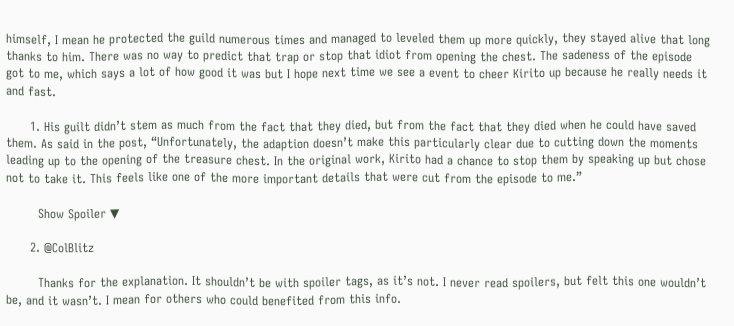himself, I mean he protected the guild numerous times and managed to leveled them up more quickly, they stayed alive that long thanks to him. There was no way to predict that trap or stop that idiot from opening the chest. The sadeness of the episode got to me, which says a lot of how good it was but I hope next time we see a event to cheer Kirito up because he really needs it and fast.

      1. His guilt didn’t stem as much from the fact that they died, but from the fact that they died when he could have saved them. As said in the post, “Unfortunately, the adaption doesn’t make this particularly clear due to cutting down the moments leading up to the opening of the treasure chest. In the original work, Kirito had a chance to stop them by speaking up but chose not to take it. This feels like one of the more important details that were cut from the episode to me.”

        Show Spoiler ▼

      2. @ColBlitz

        Thanks for the explanation. It shouldn’t be with spoiler tags, as it’s not. I never read spoilers, but felt this one wouldn’t be, and it wasn’t. I mean for others who could benefited from this info.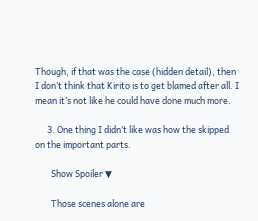Though, if that was the case (hidden detail), then I don’t think that Kirito is to get blamed after all. I mean it’s not like he could have done much more.

      3. One thing I didn’t like was how the skipped on the important parts.

        Show Spoiler ▼

        Those scenes alone are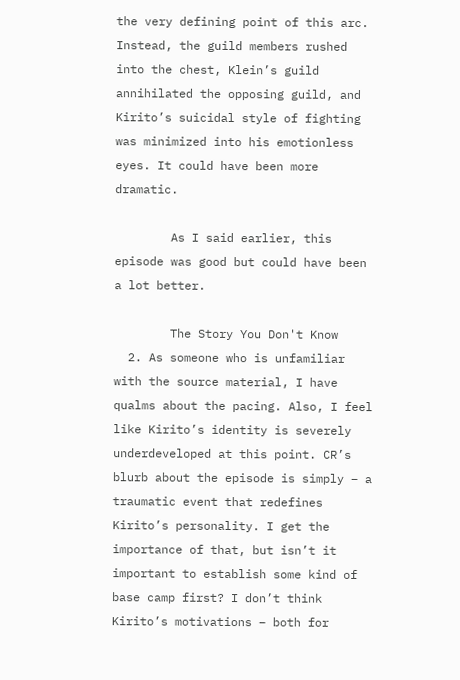the very defining point of this arc. Instead, the guild members rushed into the chest, Klein’s guild annihilated the opposing guild, and Kirito’s suicidal style of fighting was minimized into his emotionless eyes. It could have been more dramatic.

        As I said earlier, this episode was good but could have been a lot better.

        The Story You Don't Know
  2. As someone who is unfamiliar with the source material, I have qualms about the pacing. Also, I feel like Kirito’s identity is severely underdeveloped at this point. CR’s blurb about the episode is simply – a traumatic event that redefines Kirito’s personality. I get the importance of that, but isn’t it important to establish some kind of base camp first? I don’t think Kirito’s motivations – both for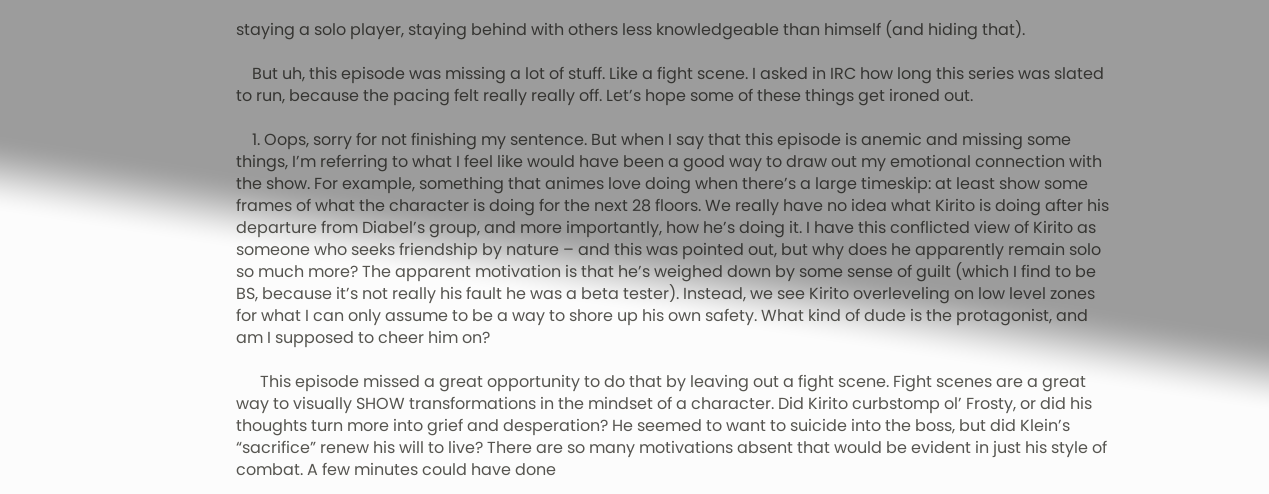staying a solo player, staying behind with others less knowledgeable than himself (and hiding that).

    But uh, this episode was missing a lot of stuff. Like a fight scene. I asked in IRC how long this series was slated to run, because the pacing felt really really off. Let’s hope some of these things get ironed out.

    1. Oops, sorry for not finishing my sentence. But when I say that this episode is anemic and missing some things, I’m referring to what I feel like would have been a good way to draw out my emotional connection with the show. For example, something that animes love doing when there’s a large timeskip: at least show some frames of what the character is doing for the next 28 floors. We really have no idea what Kirito is doing after his departure from Diabel’s group, and more importantly, how he’s doing it. I have this conflicted view of Kirito as someone who seeks friendship by nature – and this was pointed out, but why does he apparently remain solo so much more? The apparent motivation is that he’s weighed down by some sense of guilt (which I find to be BS, because it’s not really his fault he was a beta tester). Instead, we see Kirito overleveling on low level zones for what I can only assume to be a way to shore up his own safety. What kind of dude is the protagonist, and am I supposed to cheer him on?

      This episode missed a great opportunity to do that by leaving out a fight scene. Fight scenes are a great way to visually SHOW transformations in the mindset of a character. Did Kirito curbstomp ol’ Frosty, or did his thoughts turn more into grief and desperation? He seemed to want to suicide into the boss, but did Klein’s “sacrifice” renew his will to live? There are so many motivations absent that would be evident in just his style of combat. A few minutes could have done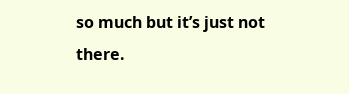so much but it’s just not there.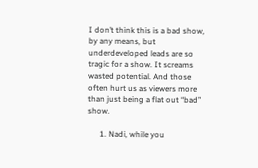I don’t think this is a bad show, by any means, but underdeveloped leads are so tragic for a show. It screams wasted potential. And those often hurt us as viewers more than just being a flat out “bad” show.

      1. Nadi, while you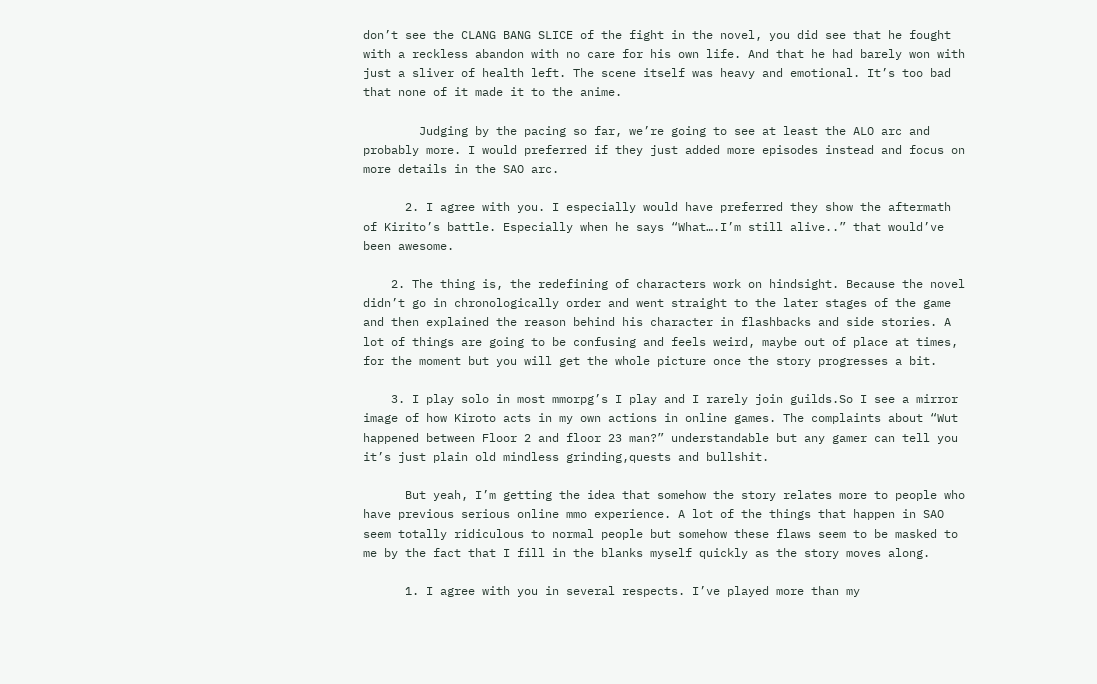don’t see the CLANG BANG SLICE of the fight in the novel, you did see that he fought with a reckless abandon with no care for his own life. And that he had barely won with just a sliver of health left. The scene itself was heavy and emotional. It’s too bad that none of it made it to the anime.

        Judging by the pacing so far, we’re going to see at least the ALO arc and probably more. I would preferred if they just added more episodes instead and focus on more details in the SAO arc.

      2. I agree with you. I especially would have preferred they show the aftermath of Kirito’s battle. Especially when he says “What….I’m still alive..” that would’ve been awesome.

    2. The thing is, the redefining of characters work on hindsight. Because the novel didn’t go in chronologically order and went straight to the later stages of the game and then explained the reason behind his character in flashbacks and side stories. A lot of things are going to be confusing and feels weird, maybe out of place at times, for the moment but you will get the whole picture once the story progresses a bit.

    3. I play solo in most mmorpg’s I play and I rarely join guilds.So I see a mirror image of how Kiroto acts in my own actions in online games. The complaints about “Wut happened between Floor 2 and floor 23 man?” understandable but any gamer can tell you it’s just plain old mindless grinding,quests and bullshit.

      But yeah, I’m getting the idea that somehow the story relates more to people who have previous serious online mmo experience. A lot of the things that happen in SAO seem totally ridiculous to normal people but somehow these flaws seem to be masked to me by the fact that I fill in the blanks myself quickly as the story moves along.

      1. I agree with you in several respects. I’ve played more than my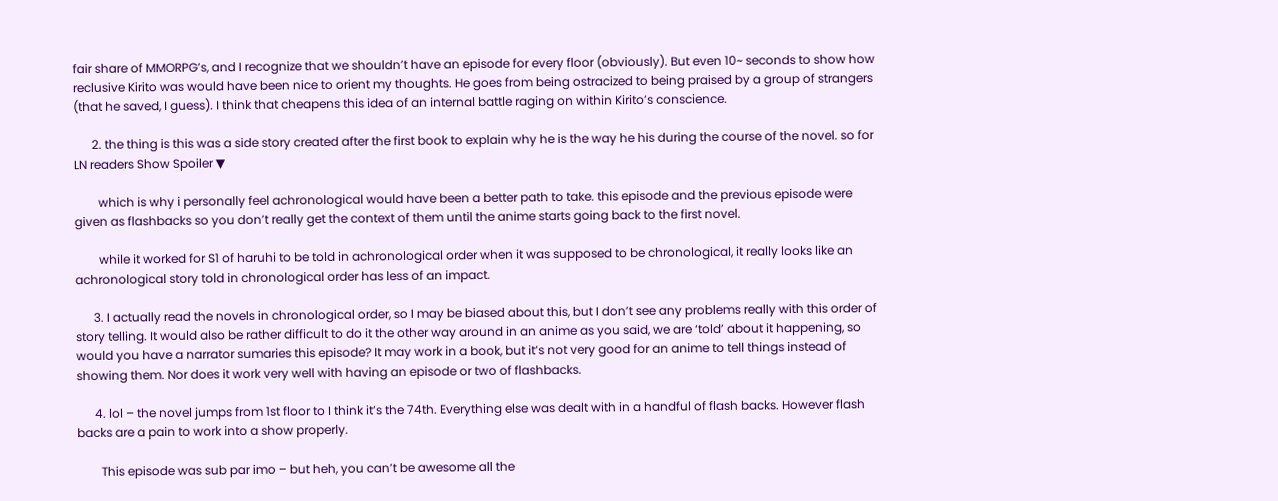fair share of MMORPG’s, and I recognize that we shouldn’t have an episode for every floor (obviously). But even 10~ seconds to show how reclusive Kirito was would have been nice to orient my thoughts. He goes from being ostracized to being praised by a group of strangers (that he saved, I guess). I think that cheapens this idea of an internal battle raging on within Kirito’s conscience.

      2. the thing is this was a side story created after the first book to explain why he is the way he his during the course of the novel. so for LN readers Show Spoiler ▼

        which is why i personally feel achronological would have been a better path to take. this episode and the previous episode were given as flashbacks so you don’t really get the context of them until the anime starts going back to the first novel.

        while it worked for S1 of haruhi to be told in achronological order when it was supposed to be chronological, it really looks like an achronological story told in chronological order has less of an impact.

      3. I actually read the novels in chronological order, so I may be biased about this, but I don’t see any problems really with this order of story telling. It would also be rather difficult to do it the other way around in an anime as you said, we are ‘told’ about it happening, so would you have a narrator sumaries this episode? It may work in a book, but it’s not very good for an anime to tell things instead of showing them. Nor does it work very well with having an episode or two of flashbacks.

      4. lol – the novel jumps from 1st floor to I think it’s the 74th. Everything else was dealt with in a handful of flash backs. However flash backs are a pain to work into a show properly.

        This episode was sub par imo – but heh, you can’t be awesome all the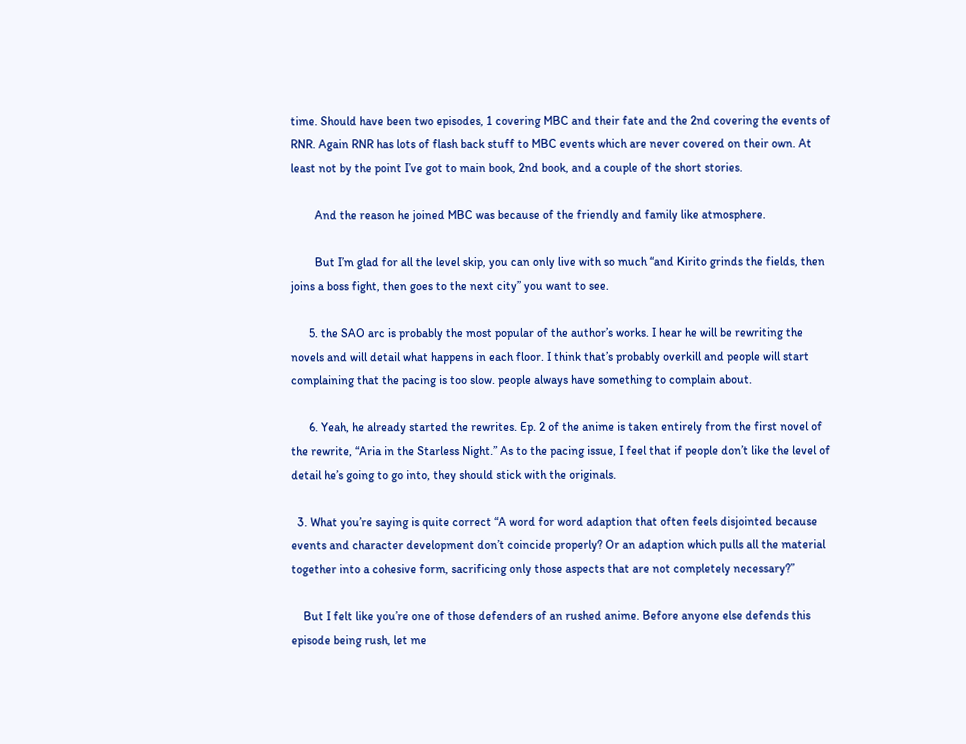time. Should have been two episodes, 1 covering MBC and their fate and the 2nd covering the events of RNR. Again RNR has lots of flash back stuff to MBC events which are never covered on their own. At least not by the point I’ve got to main book, 2nd book, and a couple of the short stories.

        And the reason he joined MBC was because of the friendly and family like atmosphere.

        But I’m glad for all the level skip, you can only live with so much “and Kirito grinds the fields, then joins a boss fight, then goes to the next city” you want to see.

      5. the SAO arc is probably the most popular of the author’s works. I hear he will be rewriting the novels and will detail what happens in each floor. I think that’s probably overkill and people will start complaining that the pacing is too slow. people always have something to complain about.

      6. Yeah, he already started the rewrites. Ep. 2 of the anime is taken entirely from the first novel of the rewrite, “Aria in the Starless Night.” As to the pacing issue, I feel that if people don’t like the level of detail he’s going to go into, they should stick with the originals.

  3. What you’re saying is quite correct “A word for word adaption that often feels disjointed because events and character development don’t coincide properly? Or an adaption which pulls all the material together into a cohesive form, sacrificing only those aspects that are not completely necessary?”

    But I felt like you’re one of those defenders of an rushed anime. Before anyone else defends this episode being rush, let me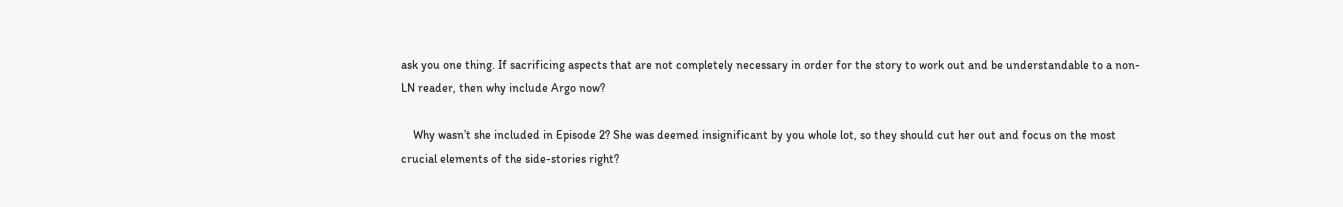ask you one thing. If sacrificing aspects that are not completely necessary in order for the story to work out and be understandable to a non-LN reader, then why include Argo now?

    Why wasn’t she included in Episode 2? She was deemed insignificant by you whole lot, so they should cut her out and focus on the most crucial elements of the side-stories right?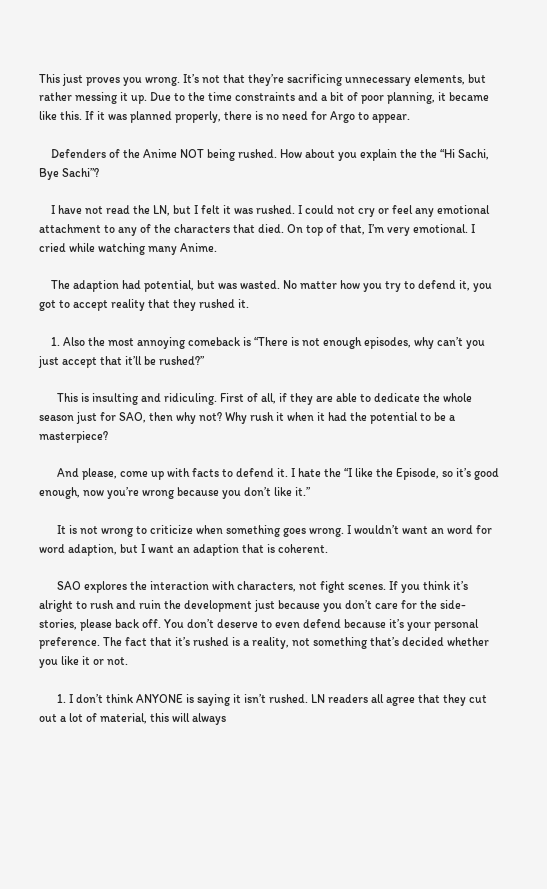This just proves you wrong. It’s not that they’re sacrificing unnecessary elements, but rather messing it up. Due to the time constraints and a bit of poor planning, it became like this. If it was planned properly, there is no need for Argo to appear.

    Defenders of the Anime NOT being rushed. How about you explain the the “Hi Sachi, Bye Sachi”?

    I have not read the LN, but I felt it was rushed. I could not cry or feel any emotional attachment to any of the characters that died. On top of that, I’m very emotional. I cried while watching many Anime.

    The adaption had potential, but was wasted. No matter how you try to defend it, you got to accept reality that they rushed it.

    1. Also the most annoying comeback is “There is not enough episodes, why can’t you just accept that it’ll be rushed?”

      This is insulting and ridiculing. First of all, if they are able to dedicate the whole season just for SAO, then why not? Why rush it when it had the potential to be a masterpiece?

      And please, come up with facts to defend it. I hate the “I like the Episode, so it’s good enough, now you’re wrong because you don’t like it.”

      It is not wrong to criticize when something goes wrong. I wouldn’t want an word for word adaption, but I want an adaption that is coherent.

      SAO explores the interaction with characters, not fight scenes. If you think it’s alright to rush and ruin the development just because you don’t care for the side-stories, please back off. You don’t deserve to even defend because it’s your personal preference. The fact that it’s rushed is a reality, not something that’s decided whether you like it or not.

      1. I don’t think ANYONE is saying it isn’t rushed. LN readers all agree that they cut out a lot of material, this will always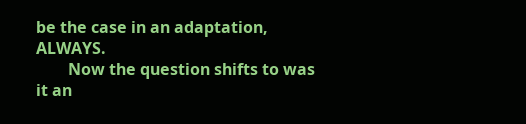be the case in an adaptation, ALWAYS.
        Now the question shifts to was it an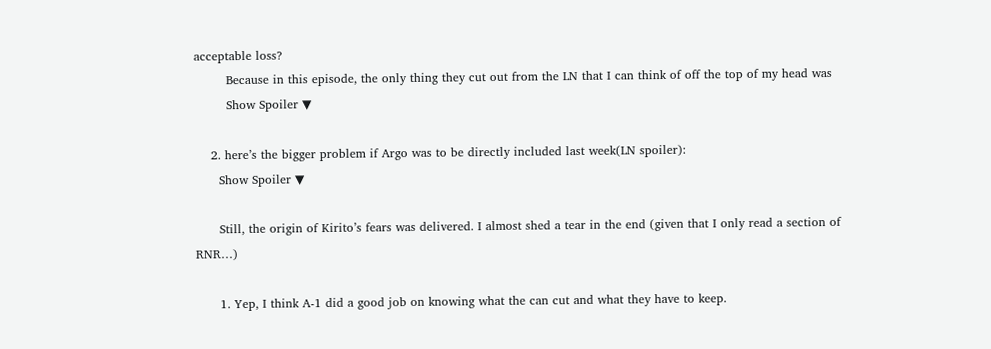acceptable loss?
        Because in this episode, the only thing they cut out from the LN that I can think of off the top of my head was
        Show Spoiler ▼

    2. here’s the bigger problem if Argo was to be directly included last week(LN spoiler):
      Show Spoiler ▼

      Still, the origin of Kirito’s fears was delivered. I almost shed a tear in the end (given that I only read a section of RNR…)

      1. Yep, I think A-1 did a good job on knowing what the can cut and what they have to keep.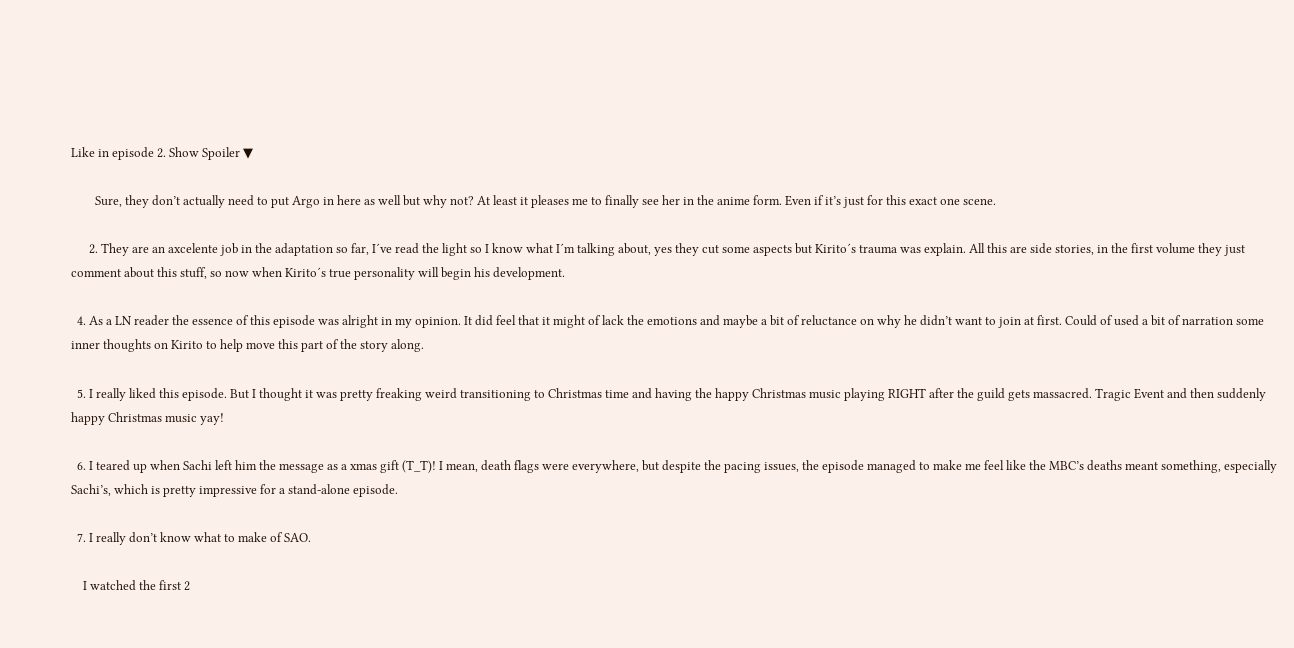Like in episode 2. Show Spoiler ▼

        Sure, they don’t actually need to put Argo in here as well but why not? At least it pleases me to finally see her in the anime form. Even if it’s just for this exact one scene.

      2. They are an axcelente job in the adaptation so far, I´ve read the light so I know what I´m talking about, yes they cut some aspects but Kirito´s trauma was explain. All this are side stories, in the first volume they just comment about this stuff, so now when Kirito´s true personality will begin his development.

  4. As a LN reader the essence of this episode was alright in my opinion. It did feel that it might of lack the emotions and maybe a bit of reluctance on why he didn’t want to join at first. Could of used a bit of narration some inner thoughts on Kirito to help move this part of the story along.

  5. I really liked this episode. But I thought it was pretty freaking weird transitioning to Christmas time and having the happy Christmas music playing RIGHT after the guild gets massacred. Tragic Event and then suddenly happy Christmas music yay!

  6. I teared up when Sachi left him the message as a xmas gift (T_T)! I mean, death flags were everywhere, but despite the pacing issues, the episode managed to make me feel like the MBC’s deaths meant something, especially Sachi’s, which is pretty impressive for a stand-alone episode.

  7. I really don’t know what to make of SAO.

    I watched the first 2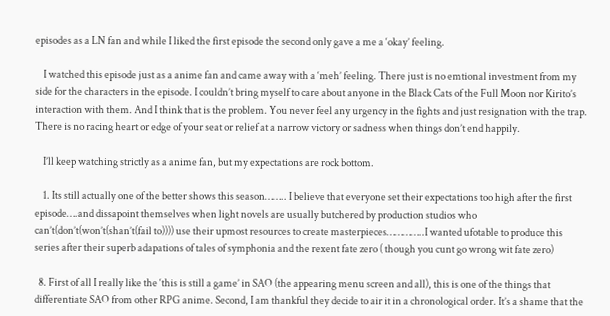episodes as a LN fan and while I liked the first episode the second only gave a me a ‘okay’ feeling.

    I watched this episode just as a anime fan and came away with a ‘meh’ feeling. There just is no emtional investment from my side for the characters in the episode. I couldn’t bring myself to care about anyone in the Black Cats of the Full Moon nor Kirito’s interaction with them. And I think that is the problem. You never feel any urgency in the fights and just resignation with the trap. There is no racing heart or edge of your seat or relief at a narrow victory or sadness when things don’t end happily.

    I’ll keep watching strictly as a anime fan, but my expectations are rock bottom.

    1. Its still actually one of the better shows this season…….. I believe that everyone set their expectations too high after the first episode….and dissapoint themselves when light novels are usually butchered by production studios who can’t(don’t(won’t(shan’t(fail to)))) use their upmost resources to create masterpieces…………..I wanted ufotable to produce this series after their superb adapations of tales of symphonia and the rexent fate zero ( though you cunt go wrong wit fate zero)

  8. First of all I really like the ‘this is still a game’ in SAO (the appearing menu screen and all), this is one of the things that differentiate SAO from other RPG anime. Second, I am thankful they decide to air it in a chronological order. It’s a shame that the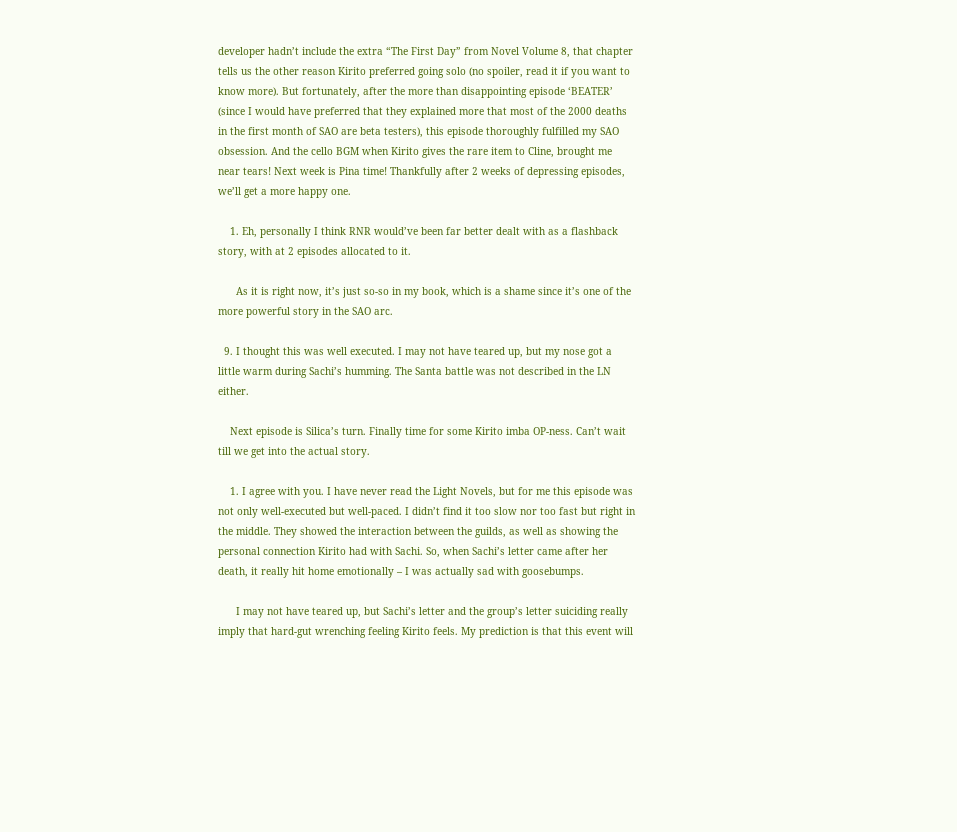developer hadn’t include the extra “The First Day” from Novel Volume 8, that chapter tells us the other reason Kirito preferred going solo (no spoiler, read it if you want to know more). But fortunately, after the more than disappointing episode ‘BEATER’ (since I would have preferred that they explained more that most of the 2000 deaths in the first month of SAO are beta testers), this episode thoroughly fulfilled my SAO obsession. And the cello BGM when Kirito gives the rare item to Cline, brought me near tears! Next week is Pina time! Thankfully after 2 weeks of depressing episodes, we’ll get a more happy one.

    1. Eh, personally I think RNR would’ve been far better dealt with as a flashback story, with at 2 episodes allocated to it.

      As it is right now, it’s just so-so in my book, which is a shame since it’s one of the more powerful story in the SAO arc.

  9. I thought this was well executed. I may not have teared up, but my nose got a little warm during Sachi’s humming. The Santa battle was not described in the LN either.

    Next episode is Silica’s turn. Finally time for some Kirito imba OP-ness. Can’t wait till we get into the actual story.

    1. I agree with you. I have never read the Light Novels, but for me this episode was not only well-executed but well-paced. I didn’t find it too slow nor too fast but right in the middle. They showed the interaction between the guilds, as well as showing the personal connection Kirito had with Sachi. So, when Sachi’s letter came after her death, it really hit home emotionally – I was actually sad with goosebumps.

      I may not have teared up, but Sachi’s letter and the group’s letter suiciding really imply that hard-gut wrenching feeling Kirito feels. My prediction is that this event will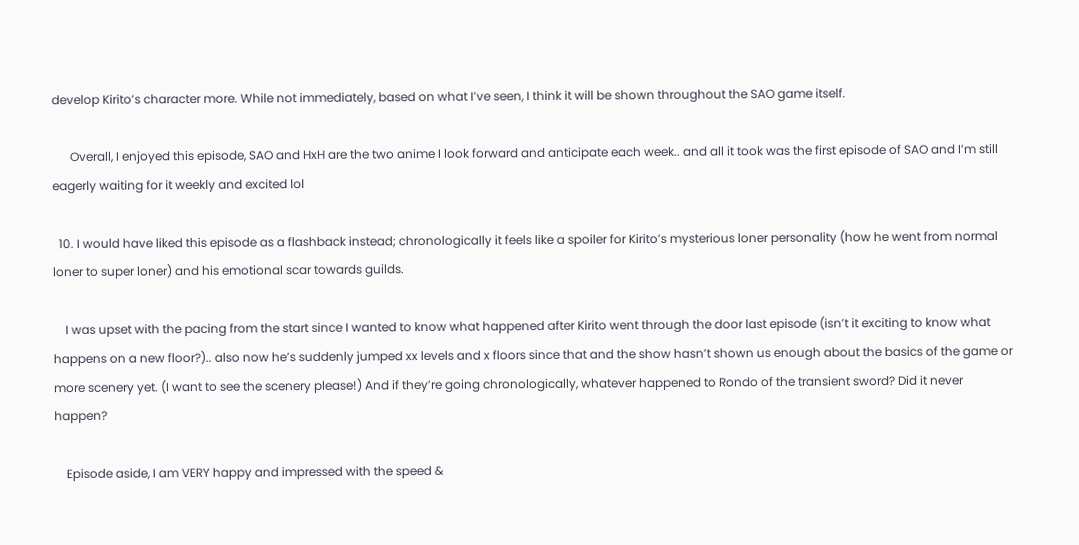develop Kirito’s character more. While not immediately, based on what I’ve seen, I think it will be shown throughout the SAO game itself.

      Overall, I enjoyed this episode, SAO and HxH are the two anime I look forward and anticipate each week.. and all it took was the first episode of SAO and I’m still eagerly waiting for it weekly and excited lol

  10. I would have liked this episode as a flashback instead; chronologically it feels like a spoiler for Kirito’s mysterious loner personality (how he went from normal loner to super loner) and his emotional scar towards guilds.

    I was upset with the pacing from the start since I wanted to know what happened after Kirito went through the door last episode (isn’t it exciting to know what happens on a new floor?).. also now he’s suddenly jumped xx levels and x floors since that and the show hasn’t shown us enough about the basics of the game or more scenery yet. (I want to see the scenery please!) And if they’re going chronologically, whatever happened to Rondo of the transient sword? Did it never happen?

    Episode aside, I am VERY happy and impressed with the speed &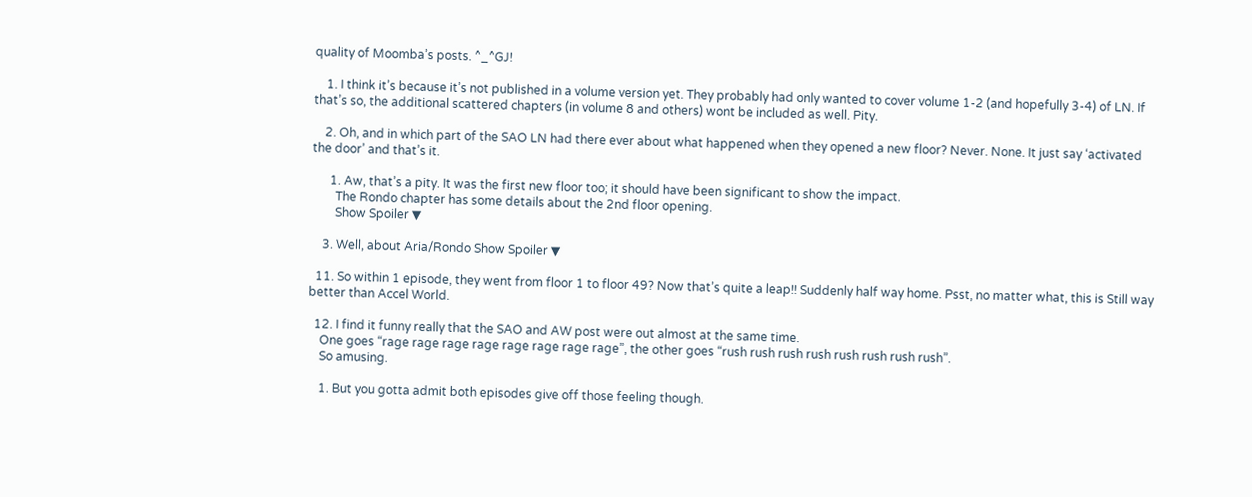quality of Moomba’s posts. ^_^GJ!

    1. I think it’s because it’s not published in a volume version yet. They probably had only wanted to cover volume 1-2 (and hopefully 3-4) of LN. If that’s so, the additional scattered chapters (in volume 8 and others) wont be included as well. Pity.

    2. Oh, and in which part of the SAO LN had there ever about what happened when they opened a new floor? Never. None. It just say ‘activated the door’ and that’s it.

      1. Aw, that’s a pity. It was the first new floor too; it should have been significant to show the impact.
        The Rondo chapter has some details about the 2nd floor opening.
        Show Spoiler ▼

    3. Well, about Aria/Rondo Show Spoiler ▼

  11. So within 1 episode, they went from floor 1 to floor 49? Now that’s quite a leap!! Suddenly half way home. Psst, no matter what, this is Still way better than Accel World.

  12. I find it funny really that the SAO and AW post were out almost at the same time.
    One goes “rage rage rage rage rage rage rage rage”, the other goes “rush rush rush rush rush rush rush rush”.
    So amusing.

    1. But you gotta admit both episodes give off those feeling though.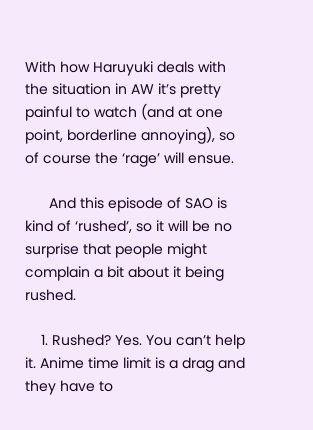With how Haruyuki deals with the situation in AW it’s pretty painful to watch (and at one point, borderline annoying), so of course the ‘rage’ will ensue.

      And this episode of SAO is kind of ‘rushed’, so it will be no surprise that people might complain a bit about it being rushed.

    1. Rushed? Yes. You can’t help it. Anime time limit is a drag and they have to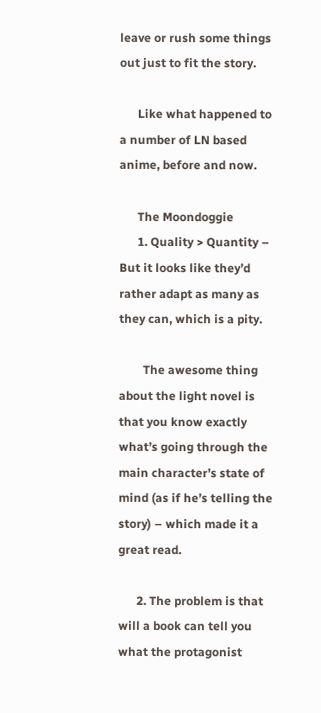leave or rush some things out just to fit the story.

      Like what happened to a number of LN based anime, before and now.

      The Moondoggie
      1. Quality > Quantity – But it looks like they’d rather adapt as many as they can, which is a pity.

        The awesome thing about the light novel is that you know exactly what’s going through the main character’s state of mind (as if he’s telling the story) – which made it a great read.

      2. The problem is that will a book can tell you what the protagonist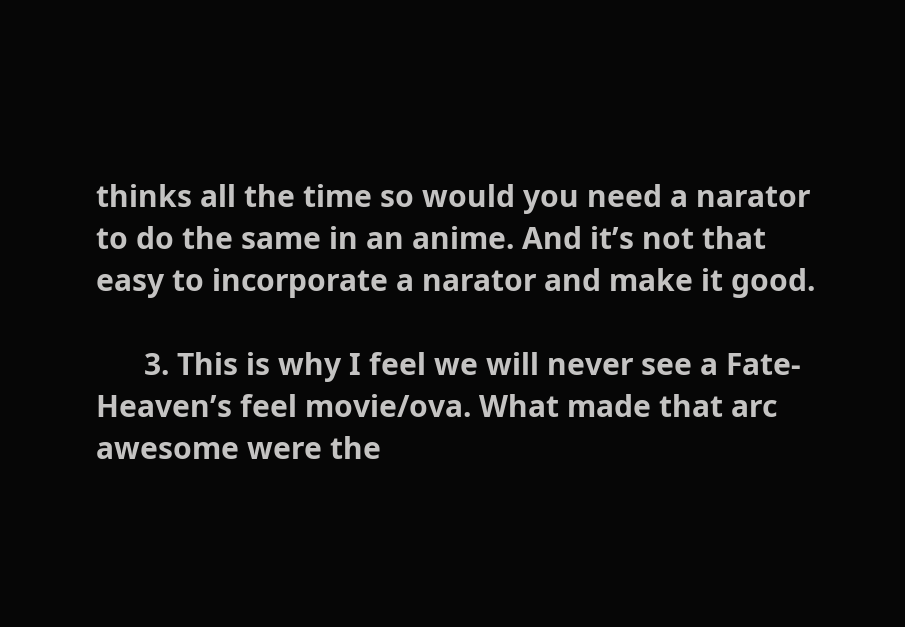thinks all the time so would you need a narator to do the same in an anime. And it’s not that easy to incorporate a narator and make it good.

      3. This is why I feel we will never see a Fate-Heaven’s feel movie/ova. What made that arc awesome were the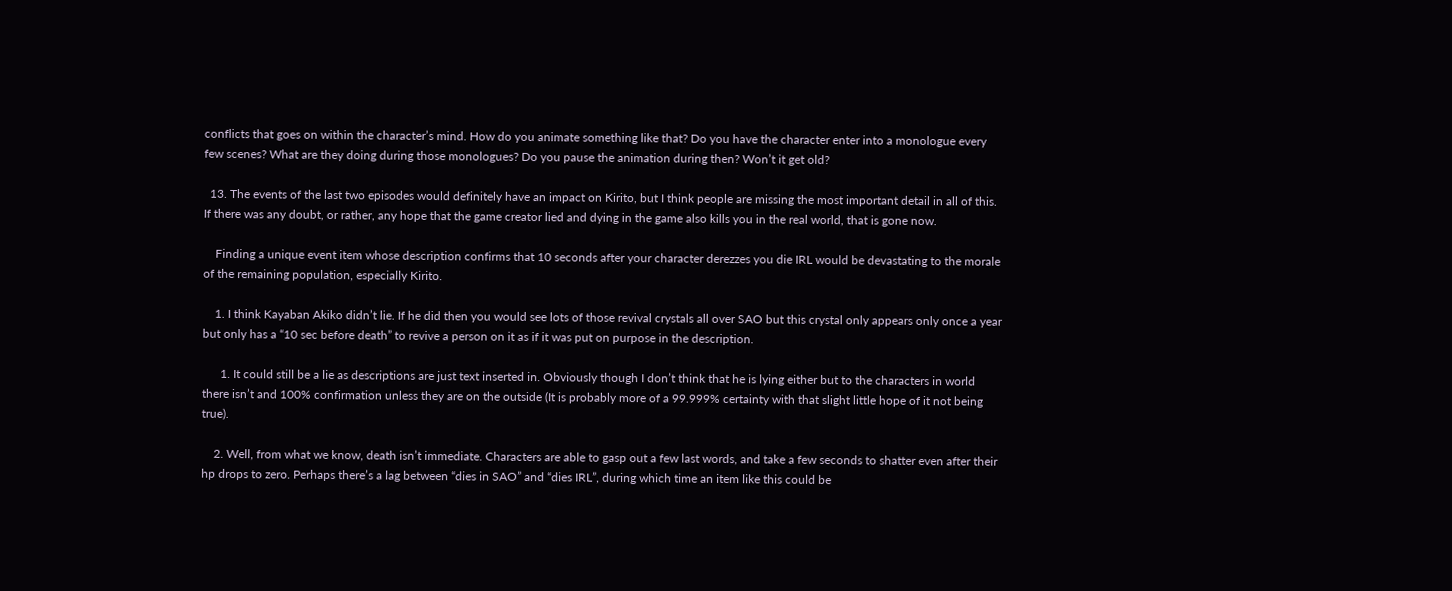conflicts that goes on within the character’s mind. How do you animate something like that? Do you have the character enter into a monologue every few scenes? What are they doing during those monologues? Do you pause the animation during then? Won’t it get old?

  13. The events of the last two episodes would definitely have an impact on Kirito, but I think people are missing the most important detail in all of this. If there was any doubt, or rather, any hope that the game creator lied and dying in the game also kills you in the real world, that is gone now.

    Finding a unique event item whose description confirms that 10 seconds after your character derezzes you die IRL would be devastating to the morale of the remaining population, especially Kirito.

    1. I think Kayaban Akiko didn’t lie. If he did then you would see lots of those revival crystals all over SAO but this crystal only appears only once a year but only has a “10 sec before death” to revive a person on it as if it was put on purpose in the description.

      1. It could still be a lie as descriptions are just text inserted in. Obviously though I don’t think that he is lying either but to the characters in world there isn’t and 100% confirmation unless they are on the outside (It is probably more of a 99.999% certainty with that slight little hope of it not being true).

    2. Well, from what we know, death isn’t immediate. Characters are able to gasp out a few last words, and take a few seconds to shatter even after their hp drops to zero. Perhaps there’s a lag between “dies in SAO” and “dies IRL”, during which time an item like this could be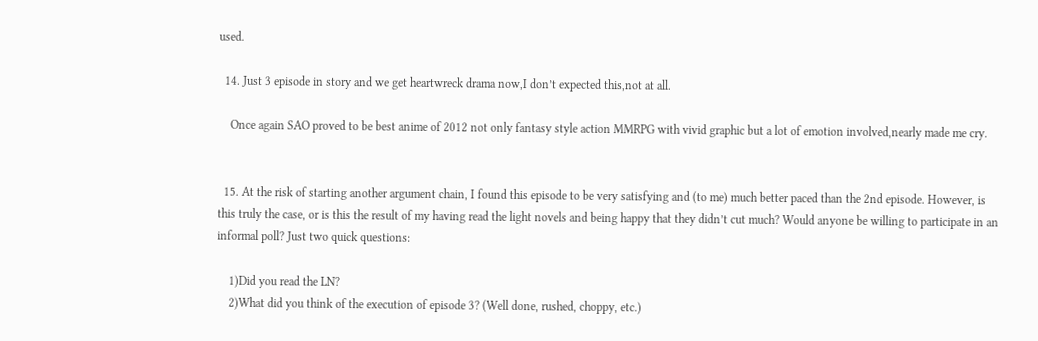used.

  14. Just 3 episode in story and we get heartwreck drama now,I don’t expected this,not at all.

    Once again SAO proved to be best anime of 2012 not only fantasy style action MMRPG with vivid graphic but a lot of emotion involved,nearly made me cry.


  15. At the risk of starting another argument chain, I found this episode to be very satisfying and (to me) much better paced than the 2nd episode. However, is this truly the case, or is this the result of my having read the light novels and being happy that they didn’t cut much? Would anyone be willing to participate in an informal poll? Just two quick questions:

    1)Did you read the LN?
    2)What did you think of the execution of episode 3? (Well done, rushed, choppy, etc.)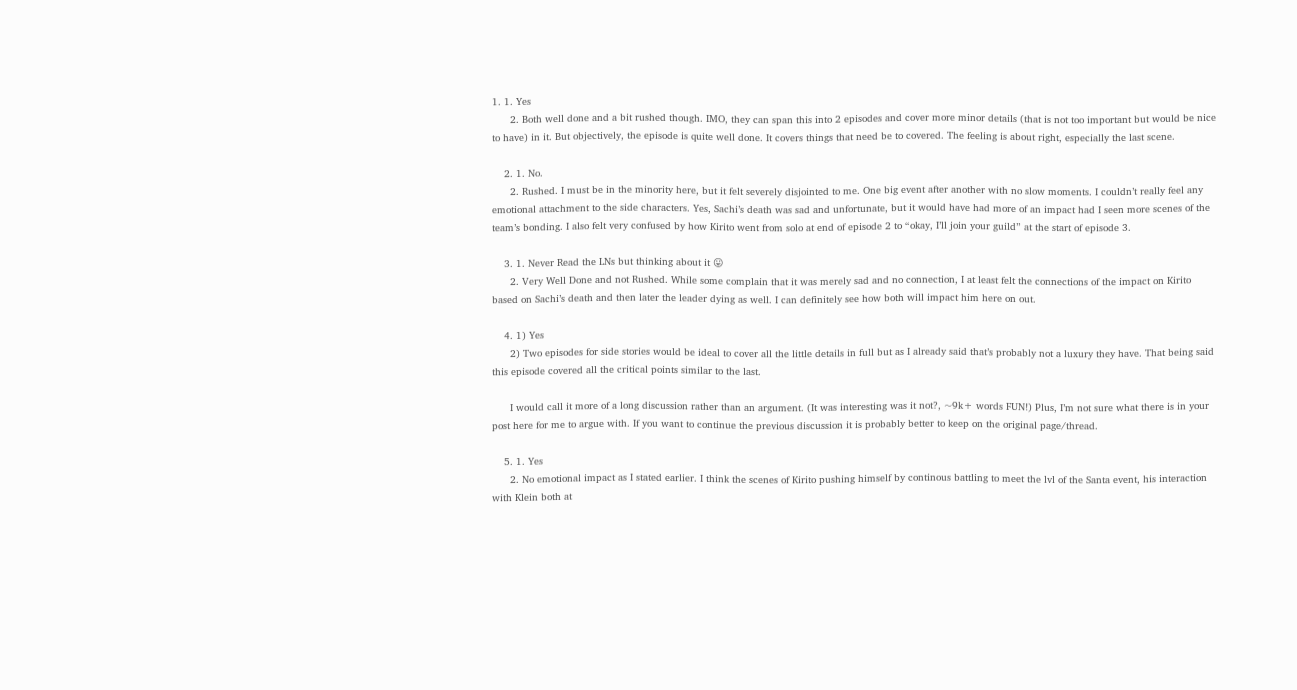1. 1. Yes
      2. Both well done and a bit rushed though. IMO, they can span this into 2 episodes and cover more minor details (that is not too important but would be nice to have) in it. But objectively, the episode is quite well done. It covers things that need be to covered. The feeling is about right, especially the last scene.

    2. 1. No.
      2. Rushed. I must be in the minority here, but it felt severely disjointed to me. One big event after another with no slow moments. I couldn’t really feel any emotional attachment to the side characters. Yes, Sachi’s death was sad and unfortunate, but it would have had more of an impact had I seen more scenes of the team’s bonding. I also felt very confused by how Kirito went from solo at end of episode 2 to “okay, I’ll join your guild” at the start of episode 3.

    3. 1. Never Read the LNs but thinking about it 😛
      2. Very Well Done and not Rushed. While some complain that it was merely sad and no connection, I at least felt the connections of the impact on Kirito based on Sachi’s death and then later the leader dying as well. I can definitely see how both will impact him here on out.

    4. 1) Yes
      2) Two episodes for side stories would be ideal to cover all the little details in full but as I already said that’s probably not a luxury they have. That being said this episode covered all the critical points similar to the last.

      I would call it more of a long discussion rather than an argument. (It was interesting was it not?, ~9k+ words FUN!) Plus, I’m not sure what there is in your post here for me to argue with. If you want to continue the previous discussion it is probably better to keep on the original page/thread.

    5. 1. Yes
      2. No emotional impact as I stated earlier. I think the scenes of Kirito pushing himself by continous battling to meet the lvl of the Santa event, his interaction with Klein both at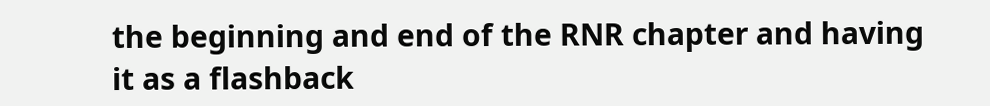the beginning and end of the RNR chapter and having it as a flashback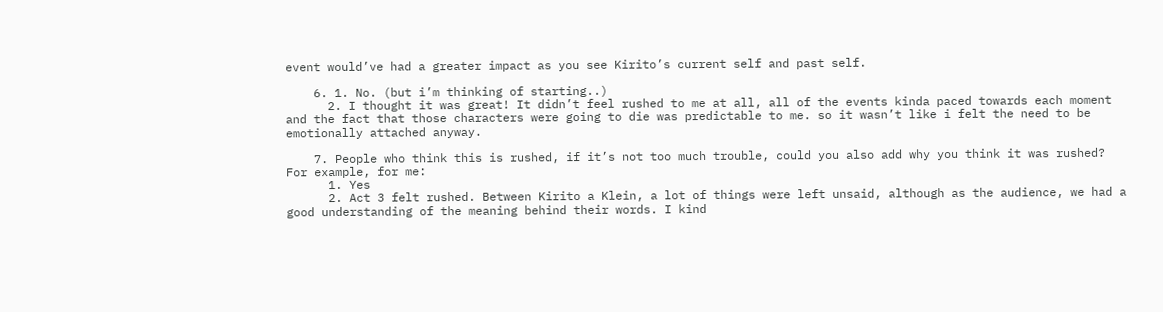event would’ve had a greater impact as you see Kirito’s current self and past self.

    6. 1. No. (but i’m thinking of starting..)
      2. I thought it was great! It didn’t feel rushed to me at all, all of the events kinda paced towards each moment and the fact that those characters were going to die was predictable to me. so it wasn’t like i felt the need to be emotionally attached anyway.

    7. People who think this is rushed, if it’s not too much trouble, could you also add why you think it was rushed? For example, for me:
      1. Yes
      2. Act 3 felt rushed. Between Kirito a Klein, a lot of things were left unsaid, although as the audience, we had a good understanding of the meaning behind their words. I kind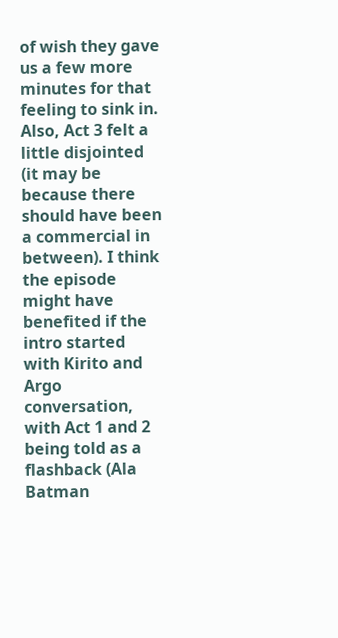of wish they gave us a few more minutes for that feeling to sink in. Also, Act 3 felt a little disjointed (it may be because there should have been a commercial in between). I think the episode might have benefited if the intro started with Kirito and Argo conversation, with Act 1 and 2 being told as a flashback (Ala Batman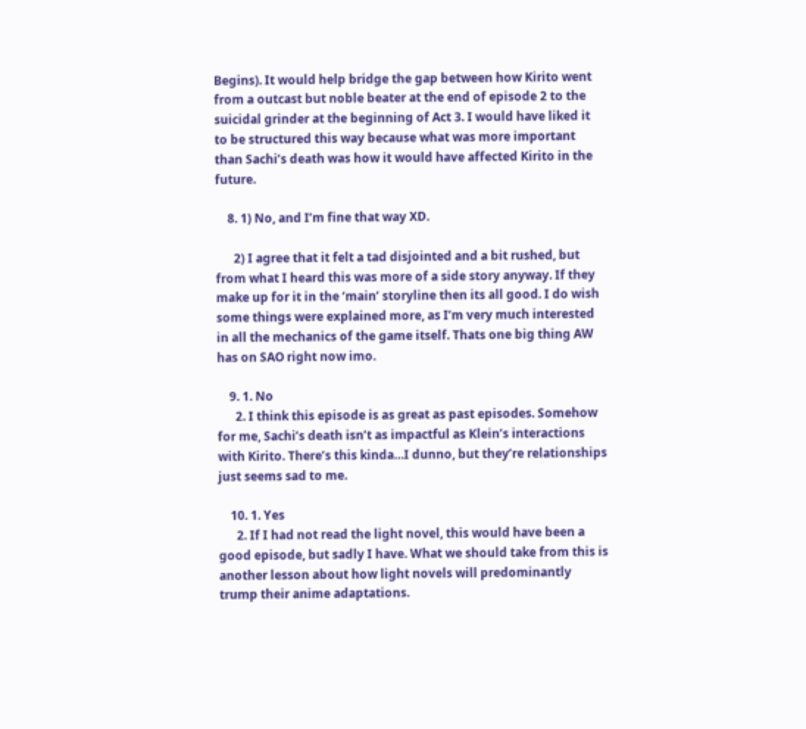Begins). It would help bridge the gap between how Kirito went from a outcast but noble beater at the end of episode 2 to the suicidal grinder at the beginning of Act 3. I would have liked it to be structured this way because what was more important than Sachi’s death was how it would have affected Kirito in the future.

    8. 1) No, and I’m fine that way XD.

      2) I agree that it felt a tad disjointed and a bit rushed, but from what I heard this was more of a side story anyway. If they make up for it in the ‘main’ storyline then its all good. I do wish some things were explained more, as I’m very much interested in all the mechanics of the game itself. Thats one big thing AW has on SAO right now imo.

    9. 1. No
      2. I think this episode is as great as past episodes. Somehow for me, Sachi’s death isn’t as impactful as Klein’s interactions with Kirito. There’s this kinda…I dunno, but they’re relationships just seems sad to me.

    10. 1. Yes
      2. If I had not read the light novel, this would have been a good episode, but sadly I have. What we should take from this is another lesson about how light novels will predominantly trump their anime adaptations.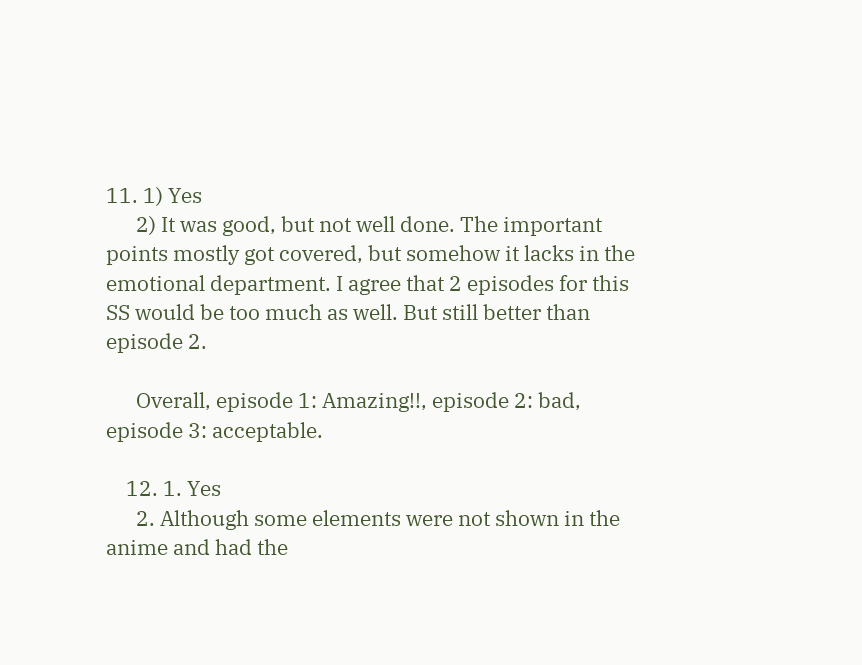11. 1) Yes
      2) It was good, but not well done. The important points mostly got covered, but somehow it lacks in the emotional department. I agree that 2 episodes for this SS would be too much as well. But still better than episode 2.

      Overall, episode 1: Amazing!!, episode 2: bad, episode 3: acceptable.

    12. 1. Yes
      2. Although some elements were not shown in the anime and had the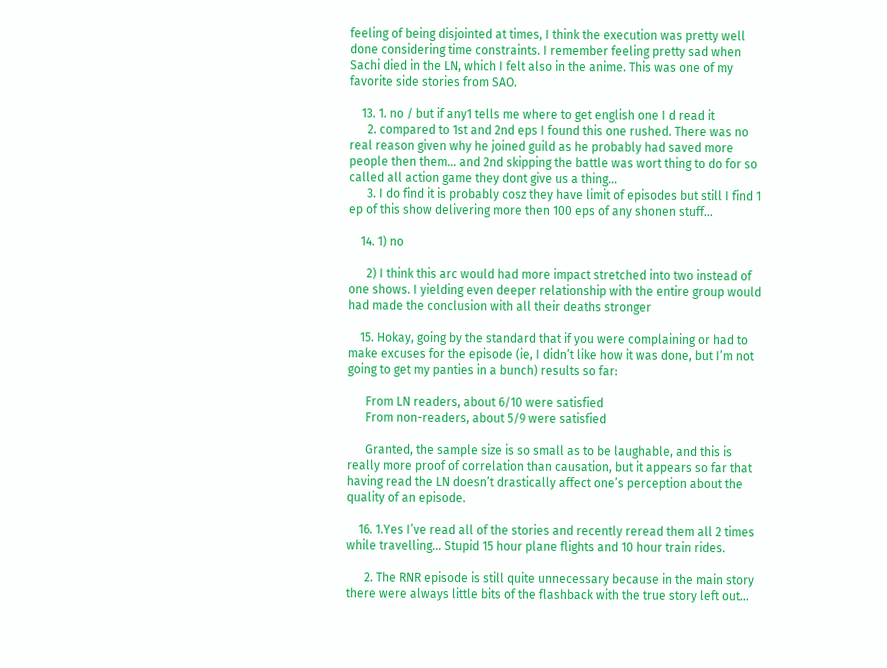feeling of being disjointed at times, I think the execution was pretty well done considering time constraints. I remember feeling pretty sad when Sachi died in the LN, which I felt also in the anime. This was one of my favorite side stories from SAO.

    13. 1. no / but if any1 tells me where to get english one I d read it
      2. compared to 1st and 2nd eps I found this one rushed. There was no real reason given why he joined guild as he probably had saved more people then them… and 2nd skipping the battle was wort thing to do for so called all action game they dont give us a thing…
      3. I do find it is probably cosz they have limit of episodes but still I find 1 ep of this show delivering more then 100 eps of any shonen stuff…

    14. 1) no

      2) I think this arc would had more impact stretched into two instead of one shows. I yielding even deeper relationship with the entire group would had made the conclusion with all their deaths stronger

    15. Hokay, going by the standard that if you were complaining or had to make excuses for the episode (ie, I didn’t like how it was done, but I’m not going to get my panties in a bunch) results so far:

      From LN readers, about 6/10 were satisfied
      From non-readers, about 5/9 were satisfied

      Granted, the sample size is so small as to be laughable, and this is really more proof of correlation than causation, but it appears so far that having read the LN doesn’t drastically affect one’s perception about the quality of an episode.

    16. 1.Yes I’ve read all of the stories and recently reread them all 2 times while travelling… Stupid 15 hour plane flights and 10 hour train rides.

      2. The RNR episode is still quite unnecessary because in the main story there were always little bits of the flashback with the true story left out…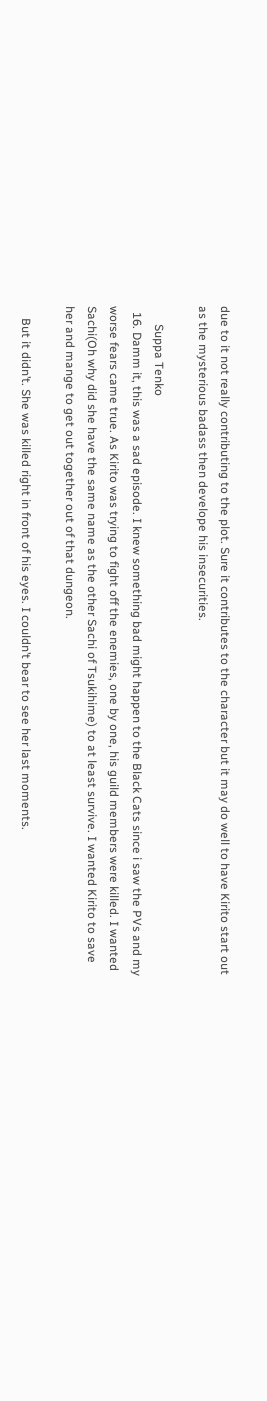due to it not really contributing to the plot. Sure it contributes to the character but it may do well to have Kirito start out as the mysterious badass then develope his insecurities.

      Suppa Tenko
  16. Damm it, this was a sad episode. I knew something bad might happen to the Black Cats since i saw the PVs and my worse fears came true. As Kirito was trying to fight off the enemies, one by one, his guild members were killed. I wanted Sachi(Oh why did she have the same name as the other Sachi of Tsukihime) to at least survive. I wanted Kirito to save her and mange to get out together out of that dungeon.

    But it didn’t. She was killed right in front of his eyes. I couldn’t bear to see her last moments.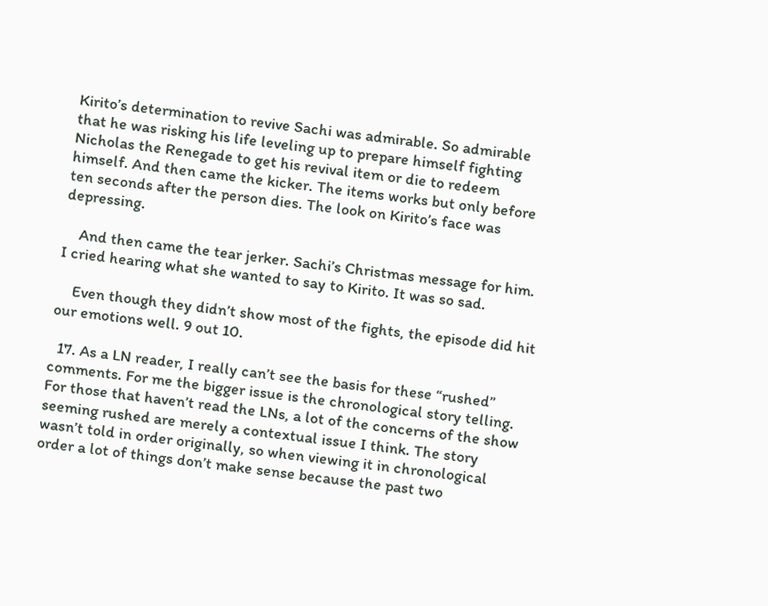Kirito’s determination to revive Sachi was admirable. So admirable that he was risking his life leveling up to prepare himself fighting Nicholas the Renegade to get his revival item or die to redeem himself. And then came the kicker. The items works but only before ten seconds after the person dies. The look on Kirito’s face was depressing.

    And then came the tear jerker. Sachi’s Christmas message for him. I cried hearing what she wanted to say to Kirito. It was so sad.

    Even though they didn’t show most of the fights, the episode did hit our emotions well. 9 out 10.

  17. As a LN reader, I really can’t see the basis for these “rushed” comments. For me the bigger issue is the chronological story telling. For those that haven’t read the LNs, a lot of the concerns of the show seeming rushed are merely a contextual issue I think. The story wasn’t told in order originally, so when viewing it in chronological order a lot of things don’t make sense because the past two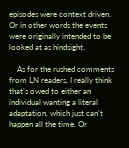episodes were context driven. Or in other words the events were originally intended to be looked at as hindsight.

    As for the rushed comments from LN readers, I really think that’s owed to either an individual wanting a literal adaptation, which just can’t happen all the time. Or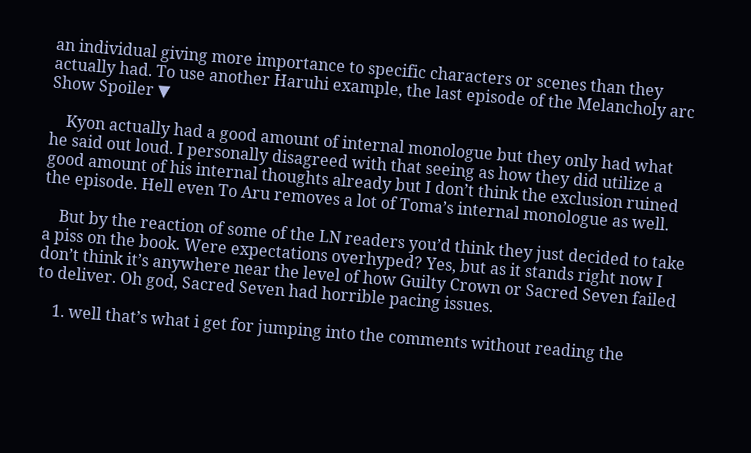an individual giving more importance to specific characters or scenes than they actually had. To use another Haruhi example, the last episode of the Melancholy arc Show Spoiler ▼

    Kyon actually had a good amount of internal monologue but they only had what he said out loud. I personally disagreed with that seeing as how they did utilize a good amount of his internal thoughts already but I don’t think the exclusion ruined the episode. Hell even To Aru removes a lot of Toma’s internal monologue as well.

    But by the reaction of some of the LN readers you’d think they just decided to take a piss on the book. Were expectations overhyped? Yes, but as it stands right now I don’t think it’s anywhere near the level of how Guilty Crown or Sacred Seven failed to deliver. Oh god, Sacred Seven had horrible pacing issues.

    1. well that’s what i get for jumping into the comments without reading the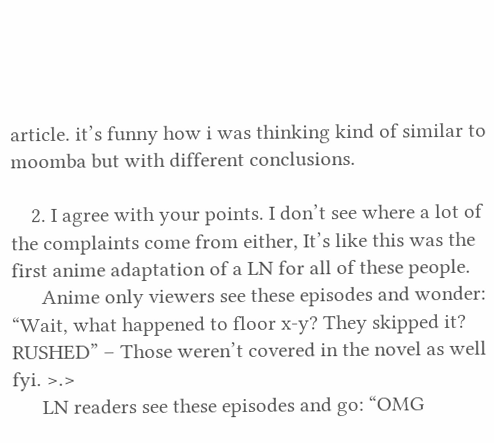article. it’s funny how i was thinking kind of similar to moomba but with different conclusions.

    2. I agree with your points. I don’t see where a lot of the complaints come from either, It’s like this was the first anime adaptation of a LN for all of these people.
      Anime only viewers see these episodes and wonder: “Wait, what happened to floor x-y? They skipped it? RUSHED” – Those weren’t covered in the novel as well fyi. >.>
      LN readers see these episodes and go: “OMG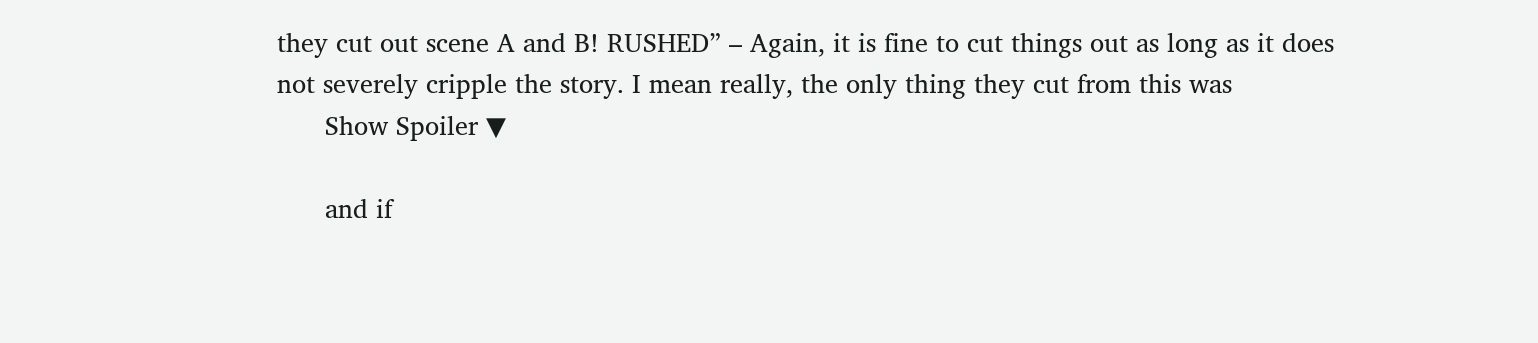they cut out scene A and B! RUSHED” – Again, it is fine to cut things out as long as it does not severely cripple the story. I mean really, the only thing they cut from this was
      Show Spoiler ▼

      and if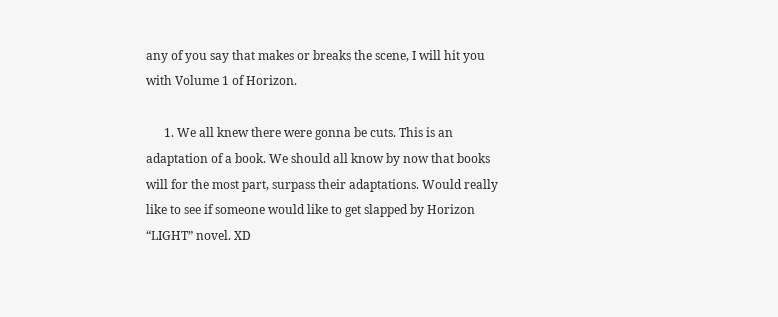any of you say that makes or breaks the scene, I will hit you with Volume 1 of Horizon.

      1. We all knew there were gonna be cuts. This is an adaptation of a book. We should all know by now that books will for the most part, surpass their adaptations. Would really like to see if someone would like to get slapped by Horizon “LIGHT” novel. XD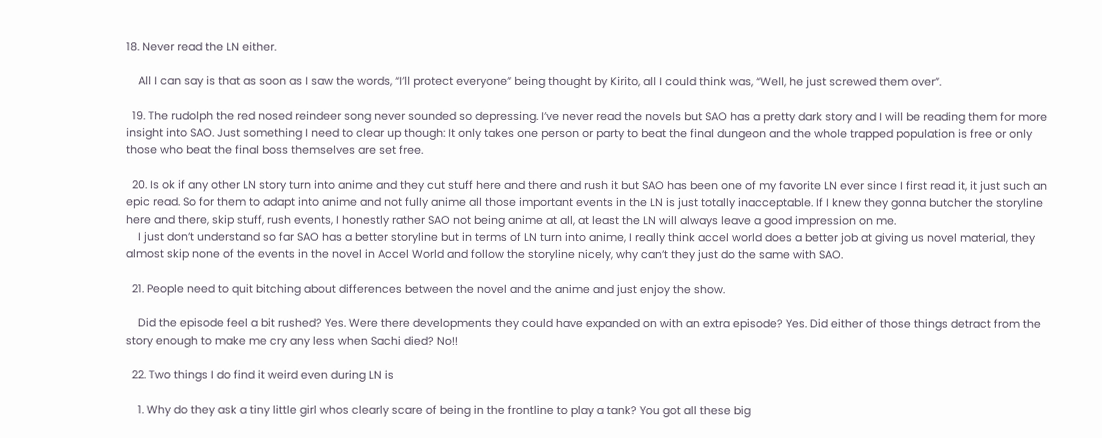18. Never read the LN either.

    All I can say is that as soon as I saw the words, “I’ll protect everyone” being thought by Kirito, all I could think was, “Well, he just screwed them over”.

  19. The rudolph the red nosed reindeer song never sounded so depressing. I’ve never read the novels but SAO has a pretty dark story and I will be reading them for more insight into SAO. Just something I need to clear up though: It only takes one person or party to beat the final dungeon and the whole trapped population is free or only those who beat the final boss themselves are set free.

  20. Is ok if any other LN story turn into anime and they cut stuff here and there and rush it but SAO has been one of my favorite LN ever since I first read it, it just such an epic read. So for them to adapt into anime and not fully anime all those important events in the LN is just totally inacceptable. If I knew they gonna butcher the storyline here and there, skip stuff, rush events, I honestly rather SAO not being anime at all, at least the LN will always leave a good impression on me.
    I just don’t understand so far SAO has a better storyline but in terms of LN turn into anime, I really think accel world does a better job at giving us novel material, they almost skip none of the events in the novel in Accel World and follow the storyline nicely, why can’t they just do the same with SAO.

  21. People need to quit bitching about differences between the novel and the anime and just enjoy the show.

    Did the episode feel a bit rushed? Yes. Were there developments they could have expanded on with an extra episode? Yes. Did either of those things detract from the story enough to make me cry any less when Sachi died? No!!

  22. Two things I do find it weird even during LN is

    1. Why do they ask a tiny little girl whos clearly scare of being in the frontline to play a tank? You got all these big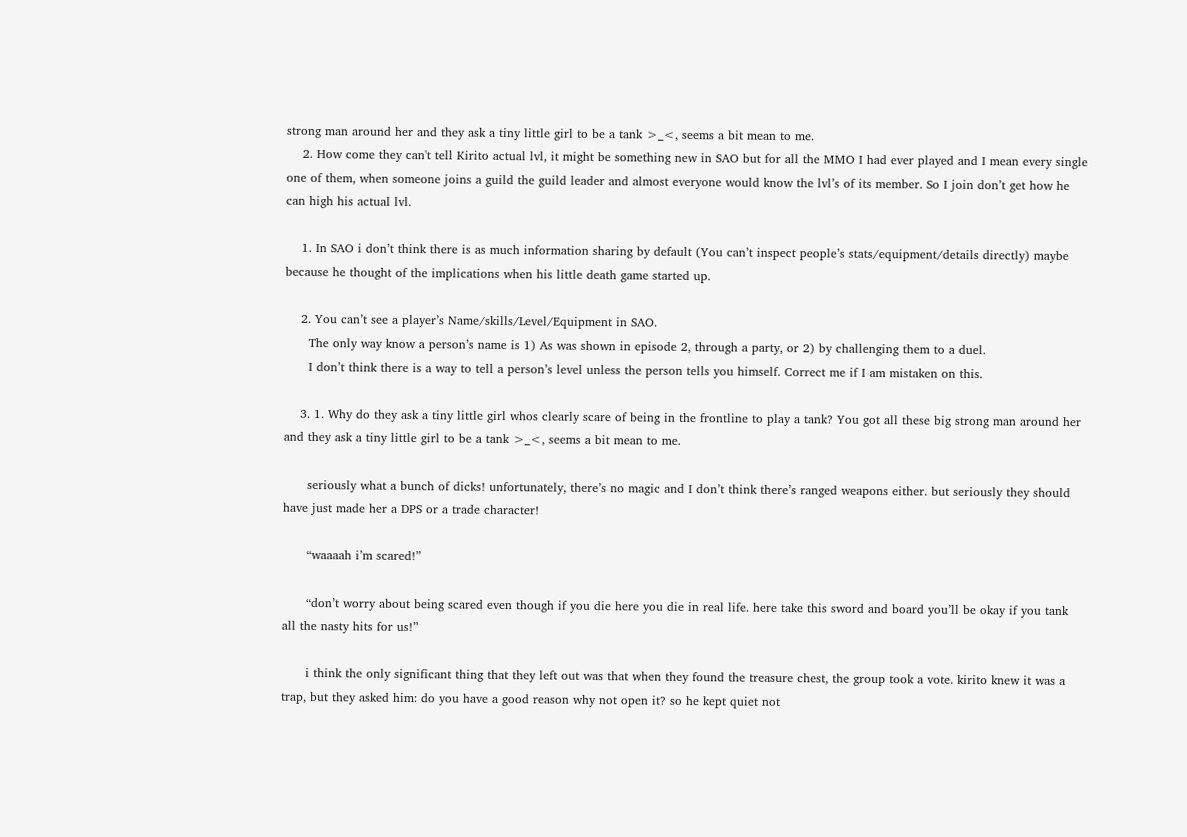strong man around her and they ask a tiny little girl to be a tank >_<, seems a bit mean to me.
    2. How come they can't tell Kirito actual lvl, it might be something new in SAO but for all the MMO I had ever played and I mean every single one of them, when someone joins a guild the guild leader and almost everyone would know the lvl’s of its member. So I join don’t get how he can high his actual lvl.

    1. In SAO i don’t think there is as much information sharing by default (You can’t inspect people’s stats/equipment/details directly) maybe because he thought of the implications when his little death game started up.

    2. You can’t see a player’s Name/skills/Level/Equipment in SAO.
      The only way know a person’s name is 1) As was shown in episode 2, through a party, or 2) by challenging them to a duel.
      I don’t think there is a way to tell a person’s level unless the person tells you himself. Correct me if I am mistaken on this.

    3. 1. Why do they ask a tiny little girl whos clearly scare of being in the frontline to play a tank? You got all these big strong man around her and they ask a tiny little girl to be a tank >_<, seems a bit mean to me.

      seriously what a bunch of dicks! unfortunately, there’s no magic and I don’t think there’s ranged weapons either. but seriously they should have just made her a DPS or a trade character!

      “waaaah i’m scared!”

      “don’t worry about being scared even though if you die here you die in real life. here take this sword and board you’ll be okay if you tank all the nasty hits for us!”

      i think the only significant thing that they left out was that when they found the treasure chest, the group took a vote. kirito knew it was a trap, but they asked him: do you have a good reason why not open it? so he kept quiet not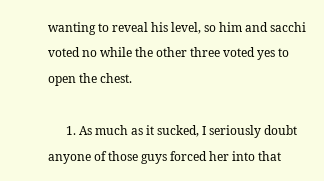wanting to reveal his level, so him and sacchi voted no while the other three voted yes to open the chest.

      1. As much as it sucked, I seriously doubt anyone of those guys forced her into that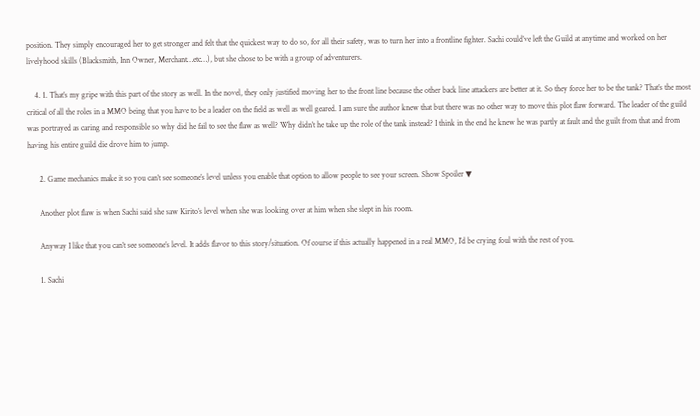position. They simply encouraged her to get stronger and felt that the quickest way to do so, for all their safety, was to turn her into a frontline fighter. Sachi could’ve left the Guild at anytime and worked on her livelyhood skills (Blacksmith, Inn Owner, Merchant…etc…), but she chose to be with a group of adventurers.

    4. 1. That’s my gripe with this part of the story as well. In the novel, they only justified moving her to the front line because the other back line attackers are better at it. So they force her to be the tank? That’s the most critical of all the roles in a MMO being that you have to be a leader on the field as well as well geared. I am sure the author knew that but there was no other way to move this plot flaw forward. The leader of the guild was portrayed as caring and responsible so why did he fail to see the flaw as well? Why didn’t he take up the role of the tank instead? I think in the end he knew he was partly at fault and the guilt from that and from having his entire guild die drove him to jump.

      2. Game mechanics make it so you can’t see someone’s level unless you enable that option to allow people to see your screen. Show Spoiler ▼

      Another plot flaw is when Sachi said she saw Kirito’s level when she was looking over at him when she slept in his room.

      Anyway I like that you can’t see someone’s level. It adds flavor to this story/situation. Of course if this actually happened in a real MMO, I’d be crying foul with the rest of you.

      1. Sachi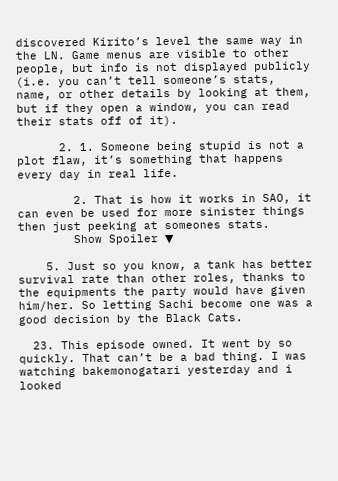discovered Kirito’s level the same way in the LN. Game menus are visible to other people, but info is not displayed publicly (i.e. you can’t tell someone’s stats, name, or other details by looking at them, but if they open a window, you can read their stats off of it).

      2. 1. Someone being stupid is not a plot flaw, it’s something that happens every day in real life.

        2. That is how it works in SAO, it can even be used for more sinister things then just peeking at someones stats.
        Show Spoiler ▼

    5. Just so you know, a tank has better survival rate than other roles, thanks to the equipments the party would have given him/her. So letting Sachi become one was a good decision by the Black Cats.

  23. This episode owned. It went by so quickly. That can’t be a bad thing. I was watching bakemonogatari yesterday and i looked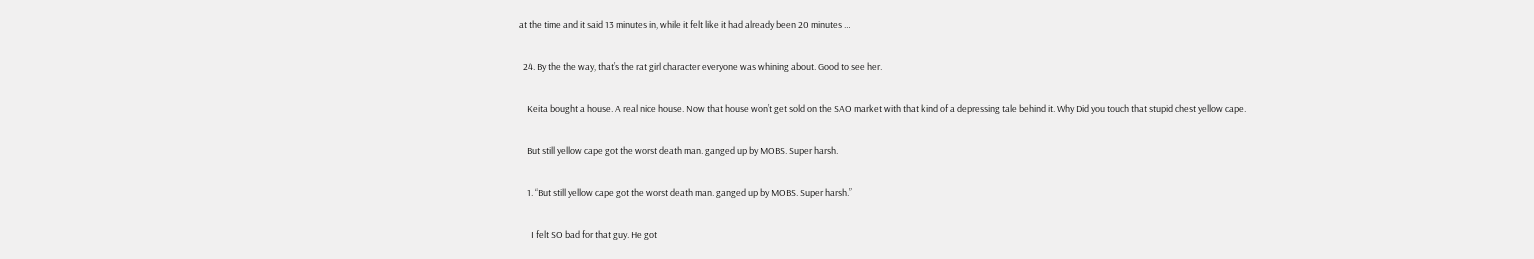at the time and it said 13 minutes in, while it felt like it had already been 20 minutes …

  24. By the the way, that’s the rat girl character everyone was whining about. Good to see her.

    Keita bought a house. A real nice house. Now that house won’t get sold on the SAO market with that kind of a depressing tale behind it. Why Did you touch that stupid chest yellow cape.

    But still yellow cape got the worst death man. ganged up by MOBS. Super harsh.

    1. “But still yellow cape got the worst death man. ganged up by MOBS. Super harsh.”

      I felt SO bad for that guy. He got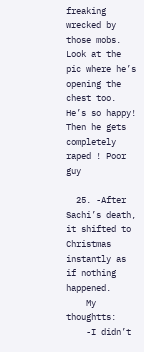freaking wrecked by those mobs. Look at the pic where he’s opening the chest too. He’s so happy! Then he gets completely raped ! Poor guy

  25. -After Sachi’s death, it shifted to Christmas instantly as if nothing happened.
    My thoughtts:
    -I didn’t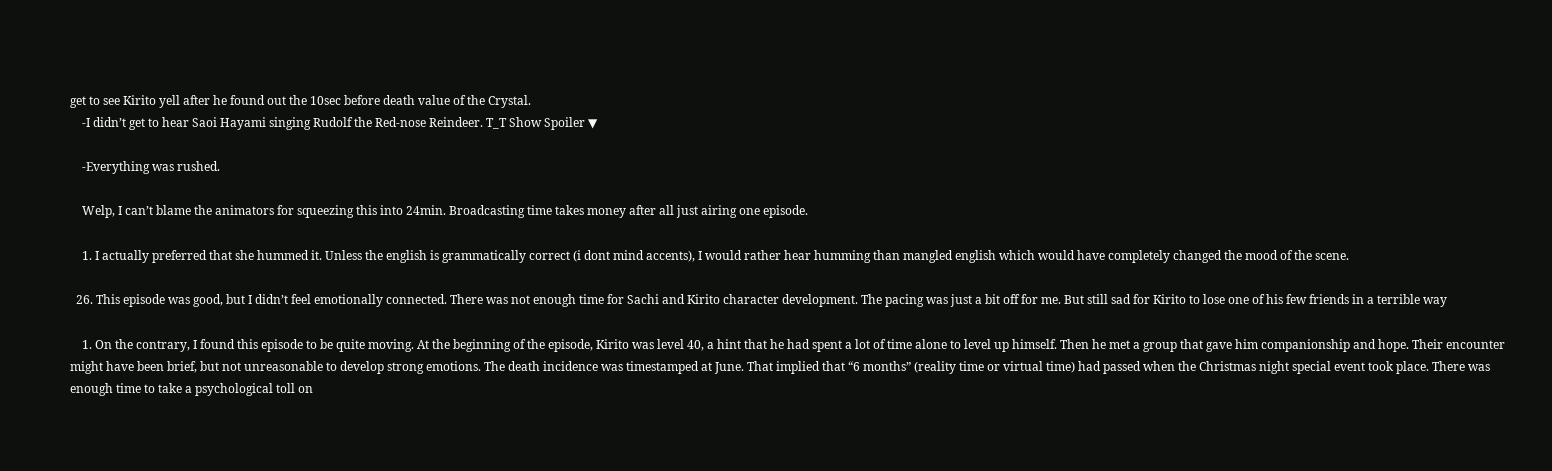get to see Kirito yell after he found out the 10sec before death value of the Crystal.
    -I didn’t get to hear Saoi Hayami singing Rudolf the Red-nose Reindeer. T_T Show Spoiler ▼

    -Everything was rushed.

    Welp, I can’t blame the animators for squeezing this into 24min. Broadcasting time takes money after all just airing one episode.

    1. I actually preferred that she hummed it. Unless the english is grammatically correct (i dont mind accents), I would rather hear humming than mangled english which would have completely changed the mood of the scene.

  26. This episode was good, but I didn’t feel emotionally connected. There was not enough time for Sachi and Kirito character development. The pacing was just a bit off for me. But still sad for Kirito to lose one of his few friends in a terrible way

    1. On the contrary, I found this episode to be quite moving. At the beginning of the episode, Kirito was level 40, a hint that he had spent a lot of time alone to level up himself. Then he met a group that gave him companionship and hope. Their encounter might have been brief, but not unreasonable to develop strong emotions. The death incidence was timestamped at June. That implied that “6 months” (reality time or virtual time) had passed when the Christmas night special event took place. There was enough time to take a psychological toll on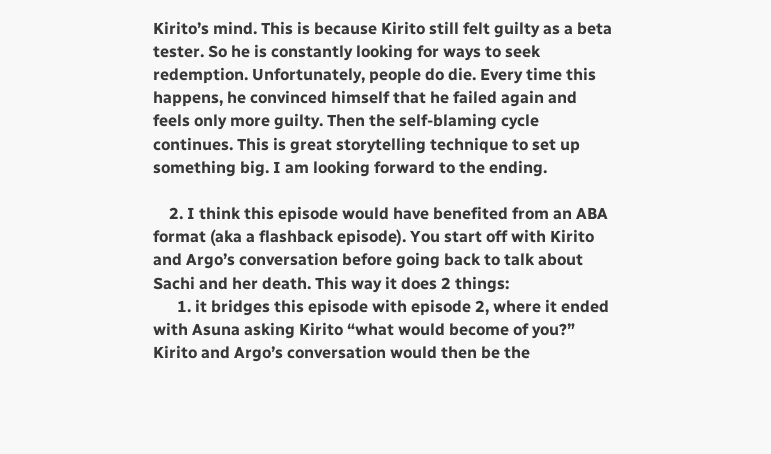Kirito’s mind. This is because Kirito still felt guilty as a beta tester. So he is constantly looking for ways to seek redemption. Unfortunately, people do die. Every time this happens, he convinced himself that he failed again and feels only more guilty. Then the self-blaming cycle continues. This is great storytelling technique to set up something big. I am looking forward to the ending.

    2. I think this episode would have benefited from an ABA format (aka a flashback episode). You start off with Kirito and Argo’s conversation before going back to talk about Sachi and her death. This way it does 2 things:
      1. it bridges this episode with episode 2, where it ended with Asuna asking Kirito “what would become of you?” Kirito and Argo’s conversation would then be the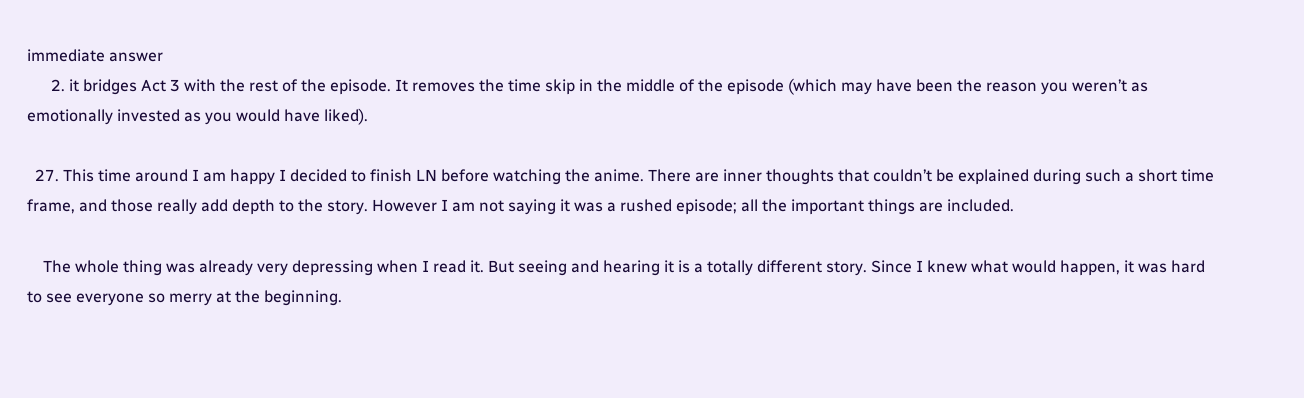immediate answer
      2. it bridges Act 3 with the rest of the episode. It removes the time skip in the middle of the episode (which may have been the reason you weren’t as emotionally invested as you would have liked).

  27. This time around I am happy I decided to finish LN before watching the anime. There are inner thoughts that couldn’t be explained during such a short time frame, and those really add depth to the story. However I am not saying it was a rushed episode; all the important things are included.

    The whole thing was already very depressing when I read it. But seeing and hearing it is a totally different story. Since I knew what would happen, it was hard to see everyone so merry at the beginning.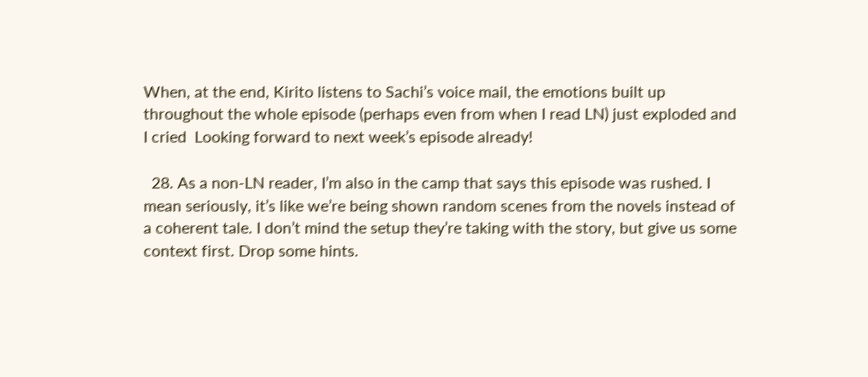When, at the end, Kirito listens to Sachi’s voice mail, the emotions built up throughout the whole episode (perhaps even from when I read LN) just exploded and I cried  Looking forward to next week’s episode already!

  28. As a non-LN reader, I’m also in the camp that says this episode was rushed. I mean seriously, it’s like we’re being shown random scenes from the novels instead of a coherent tale. I don’t mind the setup they’re taking with the story, but give us some context first. Drop some hints.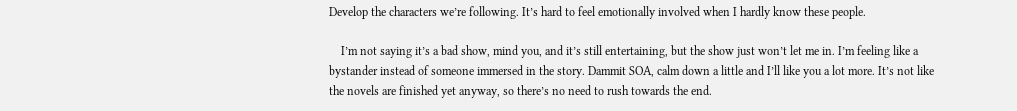Develop the characters we’re following. It’s hard to feel emotionally involved when I hardly know these people.

    I’m not saying it’s a bad show, mind you, and it’s still entertaining, but the show just won’t let me in. I’m feeling like a bystander instead of someone immersed in the story. Dammit SOA, calm down a little and I’ll like you a lot more. It’s not like the novels are finished yet anyway, so there’s no need to rush towards the end.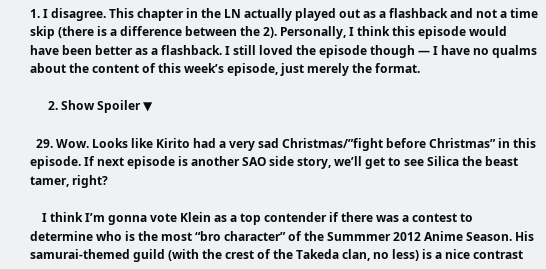1. I disagree. This chapter in the LN actually played out as a flashback and not a time skip (there is a difference between the 2). Personally, I think this episode would have been better as a flashback. I still loved the episode though — I have no qualms about the content of this week’s episode, just merely the format.

      2. Show Spoiler ▼

  29. Wow. Looks like Kirito had a very sad Christmas/”fight before Christmas” in this episode. If next episode is another SAO side story, we’ll get to see Silica the beast tamer, right?

    I think I’m gonna vote Klein as a top contender if there was a contest to determine who is the most “bro character” of the Summmer 2012 Anime Season. His samurai-themed guild (with the crest of the Takeda clan, no less) is a nice contrast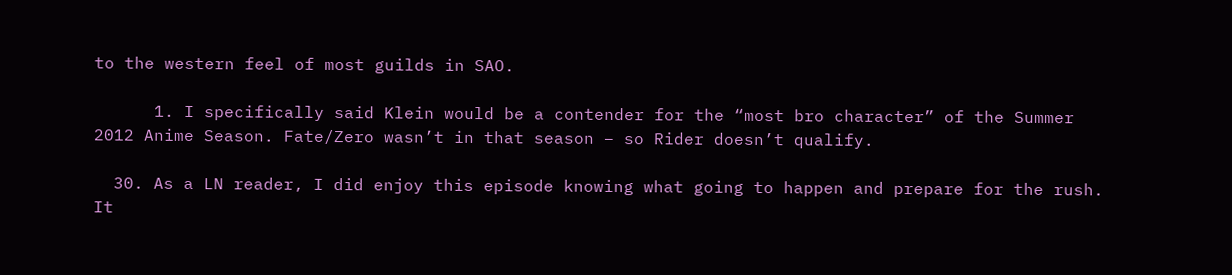to the western feel of most guilds in SAO.

      1. I specifically said Klein would be a contender for the “most bro character” of the Summer 2012 Anime Season. Fate/Zero wasn’t in that season – so Rider doesn’t qualify.

  30. As a LN reader, I did enjoy this episode knowing what going to happen and prepare for the rush. It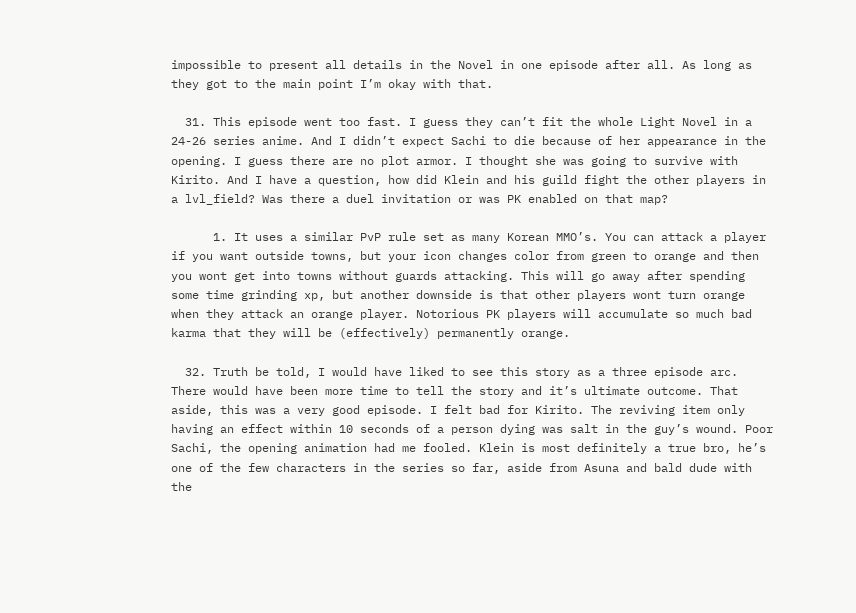impossible to present all details in the Novel in one episode after all. As long as they got to the main point I’m okay with that.

  31. This episode went too fast. I guess they can’t fit the whole Light Novel in a 24-26 series anime. And I didn’t expect Sachi to die because of her appearance in the opening. I guess there are no plot armor. I thought she was going to survive with Kirito. And I have a question, how did Klein and his guild fight the other players in a lvl_field? Was there a duel invitation or was PK enabled on that map?

      1. It uses a similar PvP rule set as many Korean MMO’s. You can attack a player if you want outside towns, but your icon changes color from green to orange and then you wont get into towns without guards attacking. This will go away after spending some time grinding xp, but another downside is that other players wont turn orange when they attack an orange player. Notorious PK players will accumulate so much bad karma that they will be (effectively) permanently orange.

  32. Truth be told, I would have liked to see this story as a three episode arc. There would have been more time to tell the story and it’s ultimate outcome. That aside, this was a very good episode. I felt bad for Kirito. The reviving item only having an effect within 10 seconds of a person dying was salt in the guy’s wound. Poor Sachi, the opening animation had me fooled. Klein is most definitely a true bro, he’s one of the few characters in the series so far, aside from Asuna and bald dude with the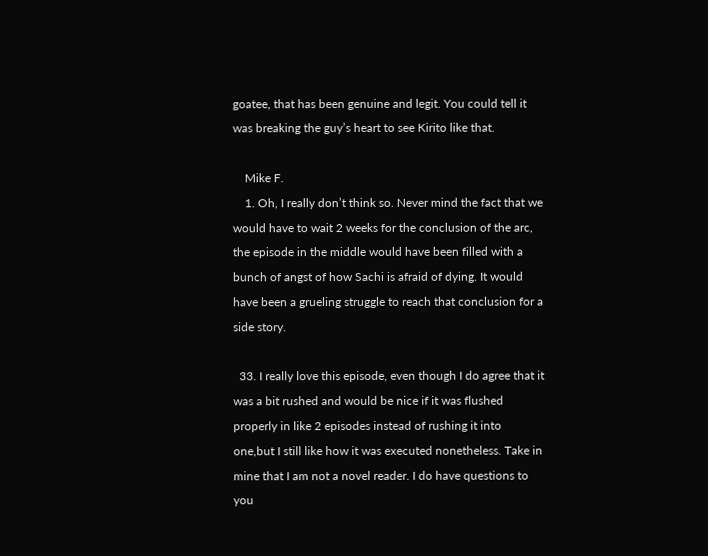goatee, that has been genuine and legit. You could tell it was breaking the guy’s heart to see Kirito like that.

    Mike F.
    1. Oh, I really don’t think so. Never mind the fact that we would have to wait 2 weeks for the conclusion of the arc, the episode in the middle would have been filled with a bunch of angst of how Sachi is afraid of dying. It would have been a grueling struggle to reach that conclusion for a side story.

  33. I really love this episode, even though I do agree that it was a bit rushed and would be nice if it was flushed properly in like 2 episodes instead of rushing it into one,but I still like how it was executed nonetheless. Take in mine that I am not a novel reader. I do have questions to you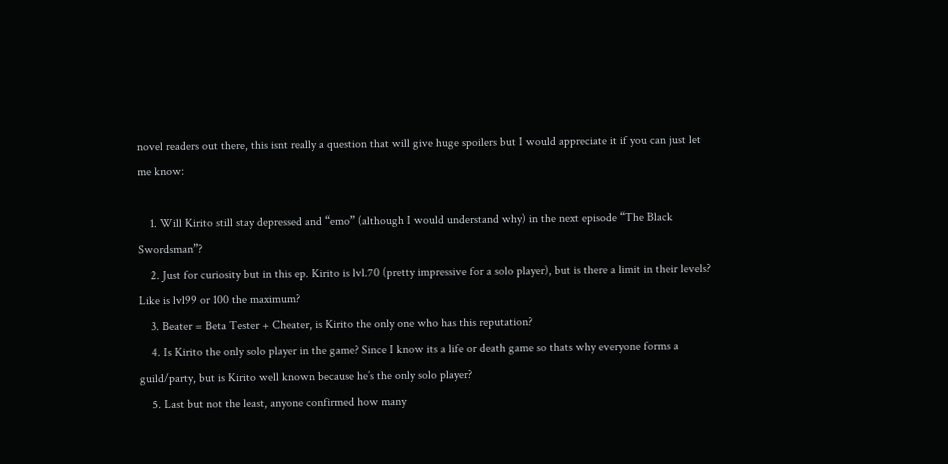novel readers out there, this isnt really a question that will give huge spoilers but I would appreciate it if you can just let me know:

    1. Will Kirito still stay depressed and “emo” (although I would understand why) in the next episode “The Black Swordsman”?
    2. Just for curiosity but in this ep. Kirito is lvl.70 (pretty impressive for a solo player), but is there a limit in their levels? Like is lvl99 or 100 the maximum?
    3. Beater = Beta Tester + Cheater, is Kirito the only one who has this reputation?
    4. Is Kirito the only solo player in the game? Since I know its a life or death game so thats why everyone forms a guild/party, but is Kirito well known because he’s the only solo player?
    5. Last but not the least, anyone confirmed how many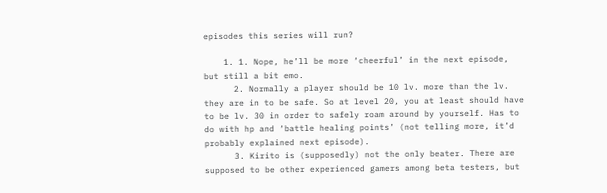episodes this series will run?

    1. 1. Nope, he’ll be more ‘cheerful’ in the next episode, but still a bit emo.
      2. Normally a player should be 10 lv. more than the lv. they are in to be safe. So at level 20, you at least should have to be lv. 30 in order to safely roam around by yourself. Has to do with hp and ‘battle healing points’ (not telling more, it’d probably explained next episode).
      3. Kirito is (supposedly) not the only beater. There are supposed to be other experienced gamers among beta testers, but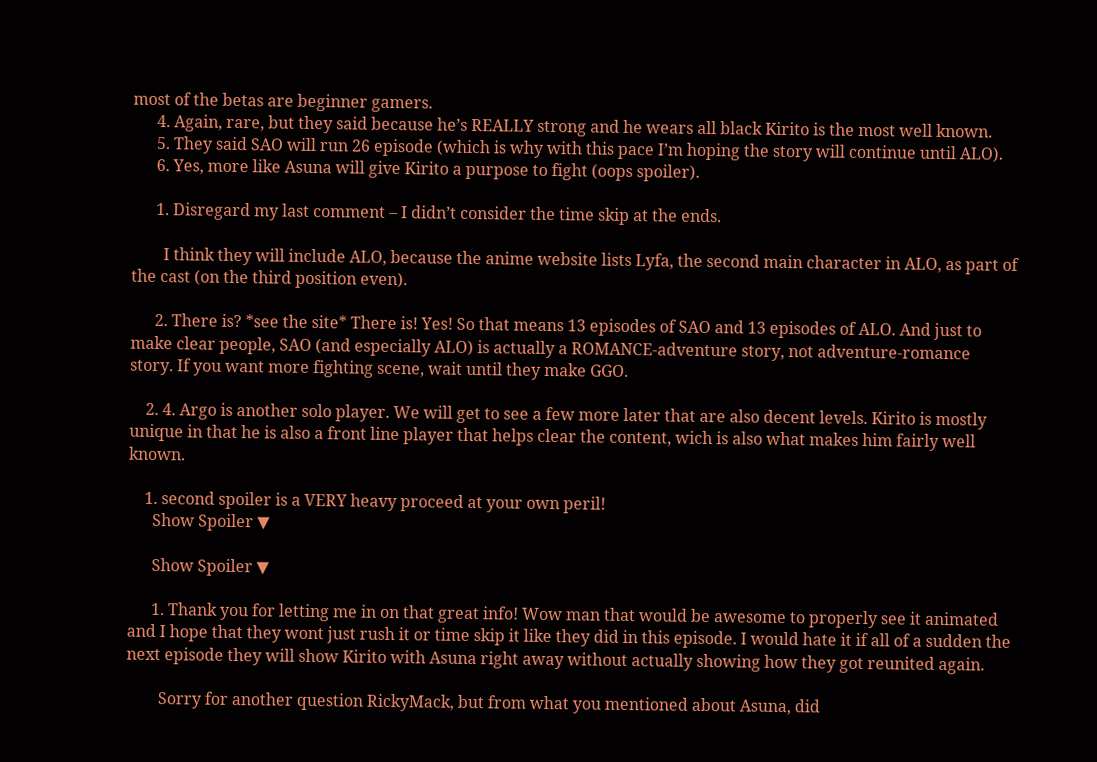most of the betas are beginner gamers.
      4. Again, rare, but they said because he’s REALLY strong and he wears all black Kirito is the most well known.
      5. They said SAO will run 26 episode (which is why with this pace I’m hoping the story will continue until ALO).
      6. Yes, more like Asuna will give Kirito a purpose to fight (oops spoiler).

      1. Disregard my last comment – I didn’t consider the time skip at the ends.

        I think they will include ALO, because the anime website lists Lyfa, the second main character in ALO, as part of the cast (on the third position even).

      2. There is? *see the site* There is! Yes! So that means 13 episodes of SAO and 13 episodes of ALO. And just to make clear people, SAO (and especially ALO) is actually a ROMANCE-adventure story, not adventure-romance story. If you want more fighting scene, wait until they make GGO.

    2. 4. Argo is another solo player. We will get to see a few more later that are also decent levels. Kirito is mostly unique in that he is also a front line player that helps clear the content, wich is also what makes him fairly well known.

    1. second spoiler is a VERY heavy proceed at your own peril!
      Show Spoiler ▼

      Show Spoiler ▼

      1. Thank you for letting me in on that great info! Wow man that would be awesome to properly see it animated and I hope that they wont just rush it or time skip it like they did in this episode. I would hate it if all of a sudden the next episode they will show Kirito with Asuna right away without actually showing how they got reunited again.

        Sorry for another question RickyMack, but from what you mentioned about Asuna, did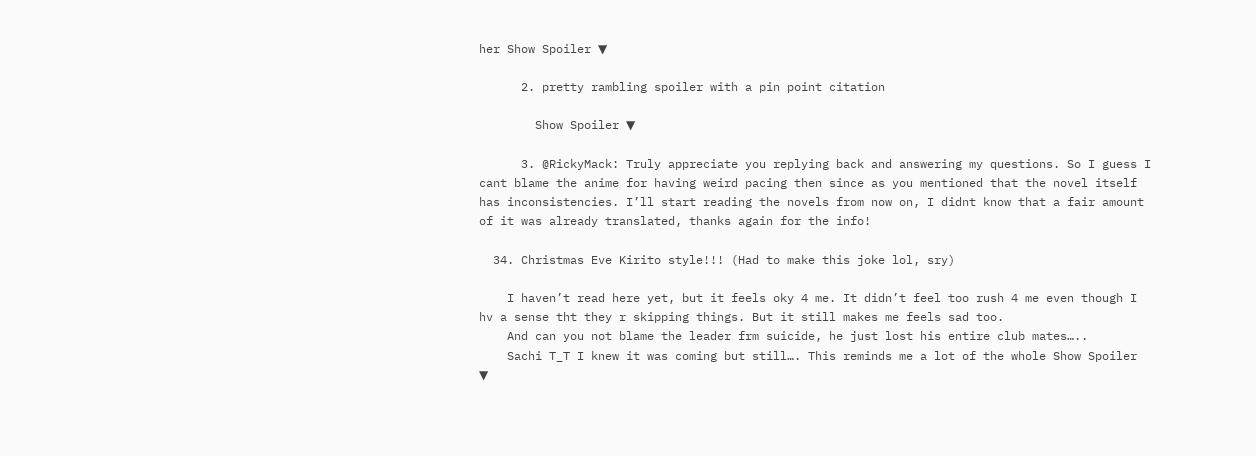her Show Spoiler ▼

      2. pretty rambling spoiler with a pin point citation

        Show Spoiler ▼

      3. @RickyMack: Truly appreciate you replying back and answering my questions. So I guess I cant blame the anime for having weird pacing then since as you mentioned that the novel itself has inconsistencies. I’ll start reading the novels from now on, I didnt know that a fair amount of it was already translated, thanks again for the info!

  34. Christmas Eve Kirito style!!! (Had to make this joke lol, sry)

    I haven’t read here yet, but it feels oky 4 me. It didn’t feel too rush 4 me even though I hv a sense tht they r skipping things. But it still makes me feels sad too.
    And can you not blame the leader frm suicide, he just lost his entire club mates…..
    Sachi T_T I knew it was coming but still…. This reminds me a lot of the whole Show Spoiler ▼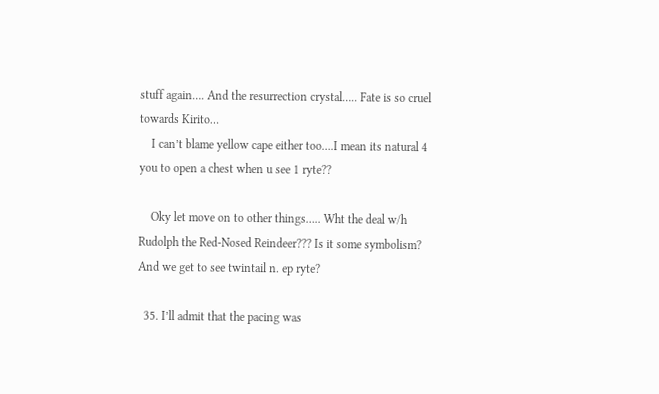stuff again…. And the resurrection crystal….. Fate is so cruel towards Kirito…
    I can’t blame yellow cape either too….I mean its natural 4 you to open a chest when u see 1 ryte??

    Oky let move on to other things….. Wht the deal w/h Rudolph the Red-Nosed Reindeer??? Is it some symbolism? And we get to see twintail n. ep ryte?

  35. I’ll admit that the pacing was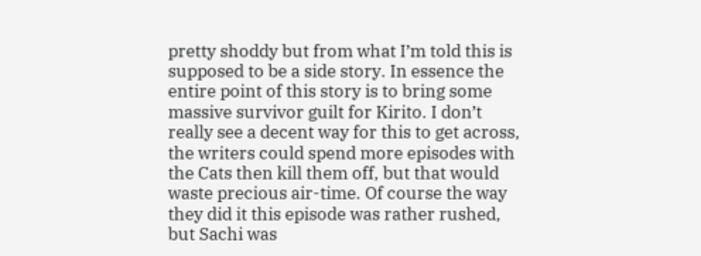pretty shoddy but from what I’m told this is supposed to be a side story. In essence the entire point of this story is to bring some massive survivor guilt for Kirito. I don’t really see a decent way for this to get across, the writers could spend more episodes with the Cats then kill them off, but that would waste precious air-time. Of course the way they did it this episode was rather rushed, but Sachi was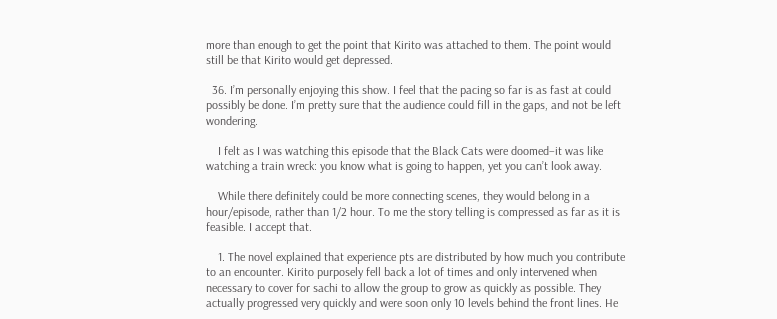more than enough to get the point that Kirito was attached to them. The point would still be that Kirito would get depressed.

  36. I’m personally enjoying this show. I feel that the pacing so far is as fast at could possibly be done. I’m pretty sure that the audience could fill in the gaps, and not be left wondering.

    I felt as I was watching this episode that the Black Cats were doomed–it was like watching a train wreck: you know what is going to happen, yet you can’t look away.

    While there definitely could be more connecting scenes, they would belong in a hour/episode, rather than 1/2 hour. To me the story telling is compressed as far as it is feasible. I accept that.

    1. The novel explained that experience pts are distributed by how much you contribute to an encounter. Kirito purposely fell back a lot of times and only intervened when necessary to cover for sachi to allow the group to grow as quickly as possible. They actually progressed very quickly and were soon only 10 levels behind the front lines. He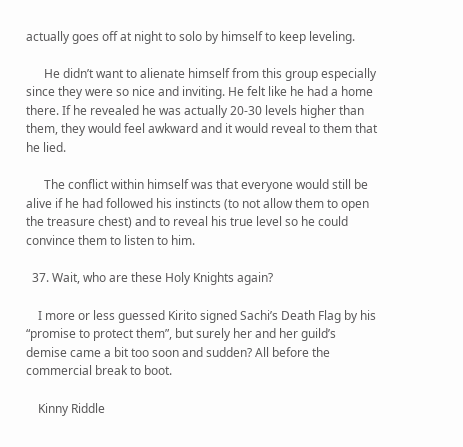actually goes off at night to solo by himself to keep leveling.

      He didn’t want to alienate himself from this group especially since they were so nice and inviting. He felt like he had a home there. If he revealed he was actually 20-30 levels higher than them, they would feel awkward and it would reveal to them that he lied.

      The conflict within himself was that everyone would still be alive if he had followed his instincts (to not allow them to open the treasure chest) and to reveal his true level so he could convince them to listen to him.

  37. Wait, who are these Holy Knights again?

    I more or less guessed Kirito signed Sachi’s Death Flag by his “promise to protect them”, but surely her and her guild’s demise came a bit too soon and sudden? All before the commercial break to boot.

    Kinny Riddle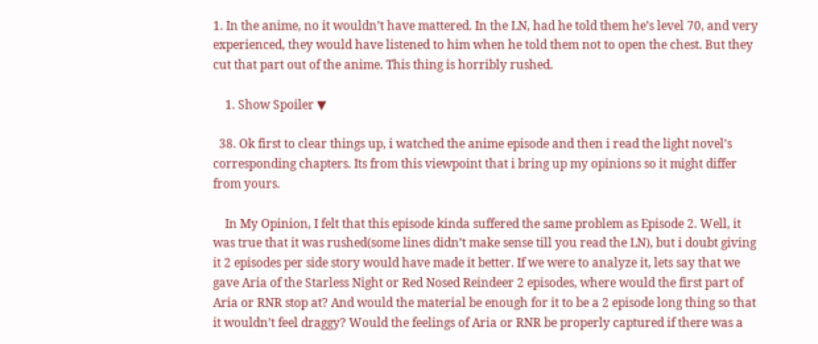1. In the anime, no it wouldn’t have mattered. In the LN, had he told them he’s level 70, and very experienced, they would have listened to him when he told them not to open the chest. But they cut that part out of the anime. This thing is horribly rushed.

    1. Show Spoiler ▼

  38. Ok first to clear things up, i watched the anime episode and then i read the light novel’s corresponding chapters. Its from this viewpoint that i bring up my opinions so it might differ from yours.

    In My Opinion, I felt that this episode kinda suffered the same problem as Episode 2. Well, it was true that it was rushed(some lines didn’t make sense till you read the LN), but i doubt giving it 2 episodes per side story would have made it better. If we were to analyze it, lets say that we gave Aria of the Starless Night or Red Nosed Reindeer 2 episodes, where would the first part of Aria or RNR stop at? And would the material be enough for it to be a 2 episode long thing so that it wouldn’t feel draggy? Would the feelings of Aria or RNR be properly captured if there was a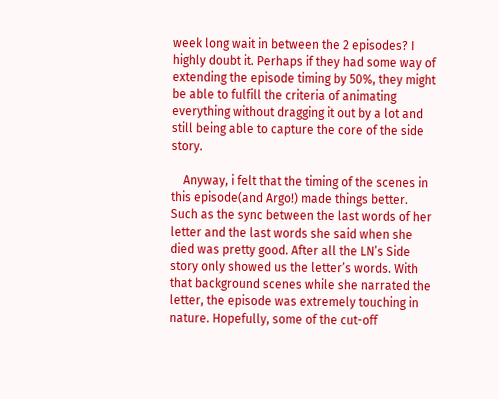week long wait in between the 2 episodes? I highly doubt it. Perhaps if they had some way of extending the episode timing by 50%, they might be able to fulfill the criteria of animating everything without dragging it out by a lot and still being able to capture the core of the side story.

    Anyway, i felt that the timing of the scenes in this episode(and Argo!) made things better. Such as the sync between the last words of her letter and the last words she said when she died was pretty good. After all the LN’s Side story only showed us the letter’s words. With that background scenes while she narrated the letter, the episode was extremely touching in nature. Hopefully, some of the cut-off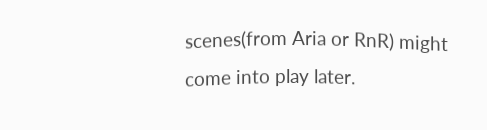scenes(from Aria or RnR) might come into play later.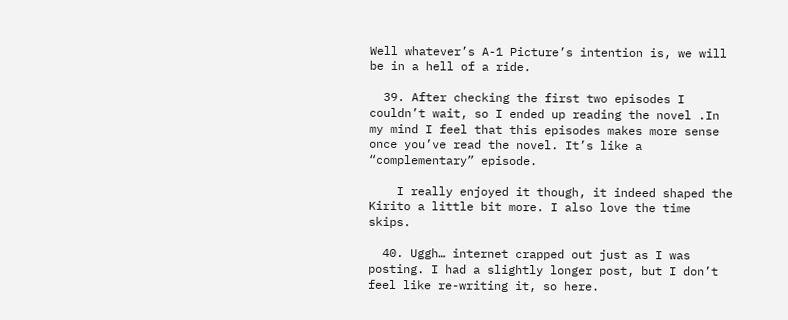Well whatever’s A-1 Picture’s intention is, we will be in a hell of a ride.

  39. After checking the first two episodes I couldn’t wait, so I ended up reading the novel .In my mind I feel that this episodes makes more sense once you’ve read the novel. It’s like a “complementary” episode.

    I really enjoyed it though, it indeed shaped the Kirito a little bit more. I also love the time skips.

  40. Uggh… internet crapped out just as I was posting. I had a slightly longer post, but I don’t feel like re-writing it, so here.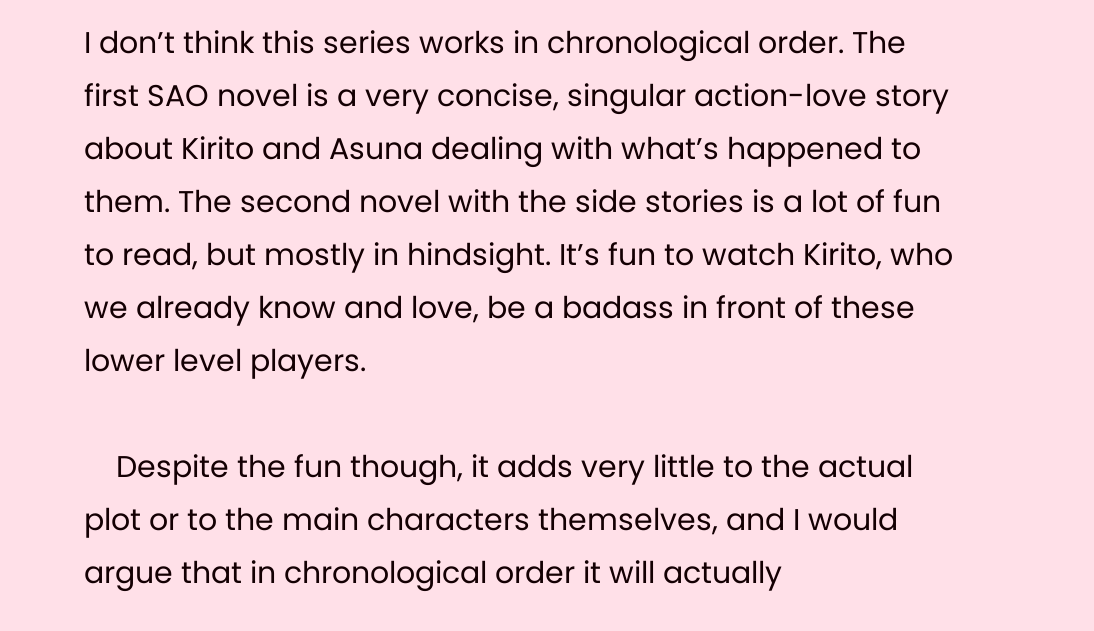I don’t think this series works in chronological order. The first SAO novel is a very concise, singular action-love story about Kirito and Asuna dealing with what’s happened to them. The second novel with the side stories is a lot of fun to read, but mostly in hindsight. It’s fun to watch Kirito, who we already know and love, be a badass in front of these lower level players.

    Despite the fun though, it adds very little to the actual plot or to the main characters themselves, and I would argue that in chronological order it will actually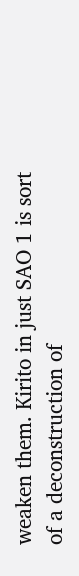weaken them. Kirito in just SAO 1 is sort of a deconstruction of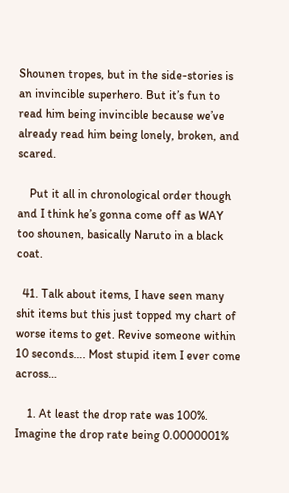Shounen tropes, but in the side-stories is an invincible superhero. But it’s fun to read him being invincible because we’ve already read him being lonely, broken, and scared.

    Put it all in chronological order though and I think he’s gonna come off as WAY too shounen, basically Naruto in a black coat.

  41. Talk about items, I have seen many shit items but this just topped my chart of worse items to get. Revive someone within 10 seconds…. Most stupid item I ever come across…

    1. At least the drop rate was 100%. Imagine the drop rate being 0.0000001%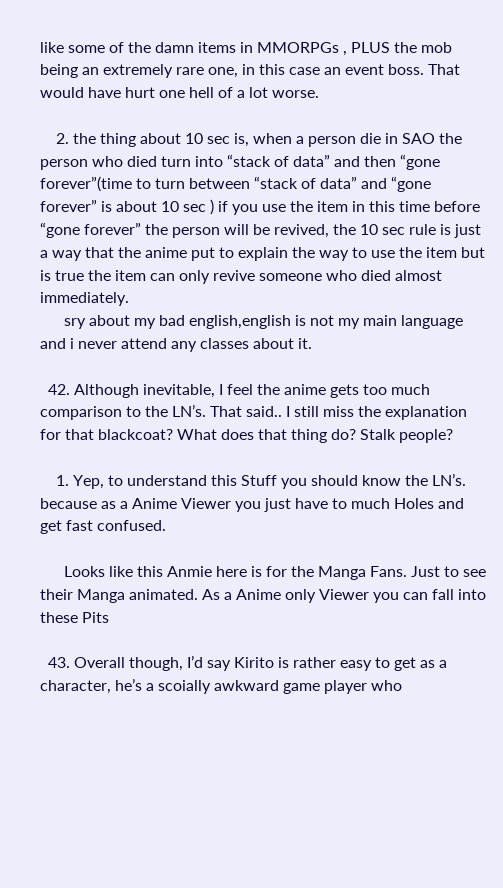like some of the damn items in MMORPGs , PLUS the mob being an extremely rare one, in this case an event boss. That would have hurt one hell of a lot worse.

    2. the thing about 10 sec is, when a person die in SAO the person who died turn into “stack of data” and then “gone forever”(time to turn between “stack of data” and “gone forever” is about 10 sec ) if you use the item in this time before “gone forever” the person will be revived, the 10 sec rule is just a way that the anime put to explain the way to use the item but is true the item can only revive someone who died almost immediately.
      sry about my bad english,english is not my main language and i never attend any classes about it.

  42. Although inevitable, I feel the anime gets too much comparison to the LN’s. That said.. I still miss the explanation for that blackcoat? What does that thing do? Stalk people?

    1. Yep, to understand this Stuff you should know the LN’s. because as a Anime Viewer you just have to much Holes and get fast confused.

      Looks like this Anmie here is for the Manga Fans. Just to see their Manga animated. As a Anime only Viewer you can fall into these Pits

  43. Overall though, I’d say Kirito is rather easy to get as a character, he’s a scoially awkward game player who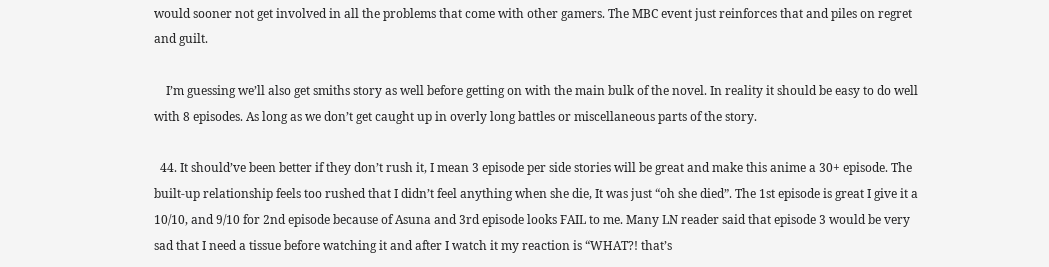would sooner not get involved in all the problems that come with other gamers. The MBC event just reinforces that and piles on regret and guilt.

    I’m guessing we’ll also get smiths story as well before getting on with the main bulk of the novel. In reality it should be easy to do well with 8 episodes. As long as we don’t get caught up in overly long battles or miscellaneous parts of the story.

  44. It should’ve been better if they don’t rush it, I mean 3 episode per side stories will be great and make this anime a 30+ episode. The built-up relationship feels too rushed that I didn’t feel anything when she die, It was just “oh she died”. The 1st episode is great I give it a 10/10, and 9/10 for 2nd episode because of Asuna and 3rd episode looks FAIL to me. Many LN reader said that episode 3 would be very sad that I need a tissue before watching it and after I watch it my reaction is “WHAT?! that’s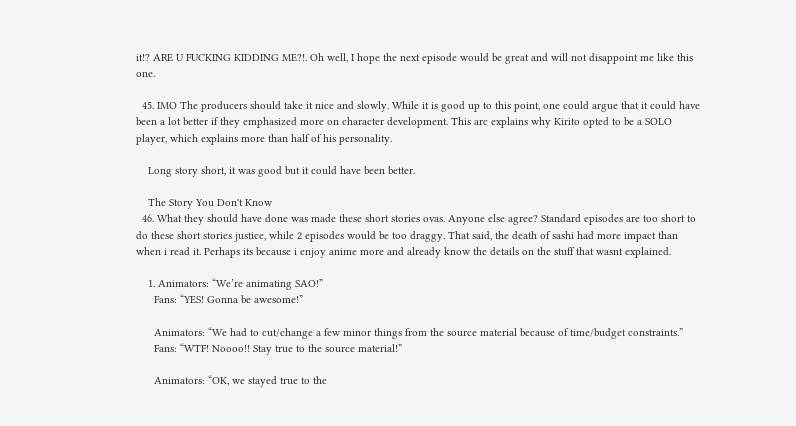it!? ARE U FUCKING KIDDING ME?!. Oh well, I hope the next episode would be great and will not disappoint me like this one.

  45. IMO The producers should take it nice and slowly. While it is good up to this point, one could argue that it could have been a lot better if they emphasized more on character development. This arc explains why Kirito opted to be a SOLO player, which explains more than half of his personality.

    Long story short, it was good but it could have been better.

    The Story You Don't Know
  46. What they should have done was made these short stories ovas. Anyone else agree? Standard episodes are too short to do these short stories justice, while 2 episodes would be too draggy. That said, the death of sashi had more impact than when i read it. Perhaps its because i enjoy anime more and already know the details on the stuff that wasnt explained.

    1. Animators: “We’re animating SAO!”
      Fans: “YES! Gonna be awesome!”

      Animators: “We had to cut/change a few minor things from the source material because of time/budget constraints.”
      Fans: “WTF! Noooo!! Stay true to the source material!”

      Animators: “OK, we stayed true to the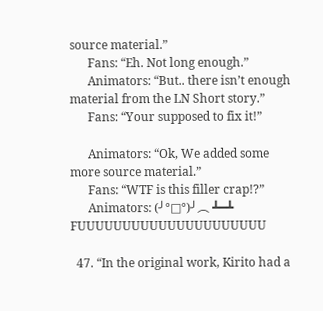source material.”
      Fans: “Eh. Not long enough.”
      Animators: “But.. there isn’t enough material from the LN Short story.”
      Fans: “Your supposed to fix it!”

      Animators: “Ok, We added some more source material.”
      Fans: “WTF is this filler crap!?”
      Animators: (╯°□°)╯︵ ┻━┻ FUUUUUUUUUUUUUUUUUUUUU

  47. “In the original work, Kirito had a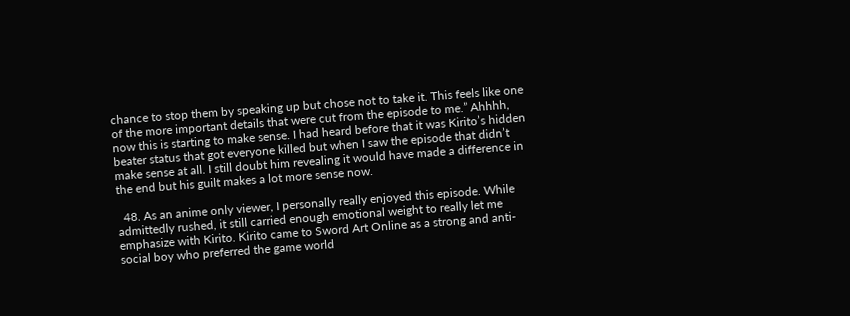chance to stop them by speaking up but chose not to take it. This feels like one of the more important details that were cut from the episode to me.” Ahhhh, now this is starting to make sense. I had heard before that it was Kirito’s hidden beater status that got everyone killed but when I saw the episode that didn’t make sense at all. I still doubt him revealing it would have made a difference in the end but his guilt makes a lot more sense now.

  48. As an anime only viewer, I personally really enjoyed this episode. While admittedly rushed, it still carried enough emotional weight to really let me emphasize with Kirito. Kirito came to Sword Art Online as a strong and anti-social boy who preferred the game world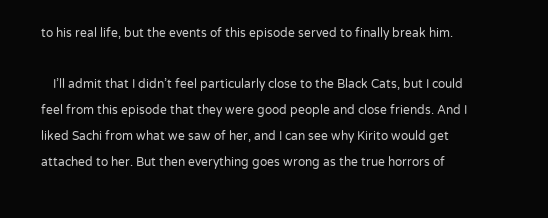to his real life, but the events of this episode served to finally break him.

    I’ll admit that I didn’t feel particularly close to the Black Cats, but I could feel from this episode that they were good people and close friends. And I liked Sachi from what we saw of her, and I can see why Kirito would get attached to her. But then everything goes wrong as the true horrors of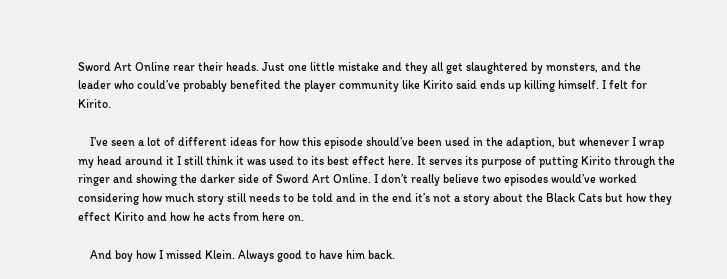Sword Art Online rear their heads. Just one little mistake and they all get slaughtered by monsters, and the leader who could’ve probably benefited the player community like Kirito said ends up killing himself. I felt for Kirito.

    I’ve seen a lot of different ideas for how this episode should’ve been used in the adaption, but whenever I wrap my head around it I still think it was used to its best effect here. It serves its purpose of putting Kirito through the ringer and showing the darker side of Sword Art Online. I don’t really believe two episodes would’ve worked considering how much story still needs to be told and in the end it’s not a story about the Black Cats but how they effect Kirito and how he acts from here on.

    And boy how I missed Klein. Always good to have him back.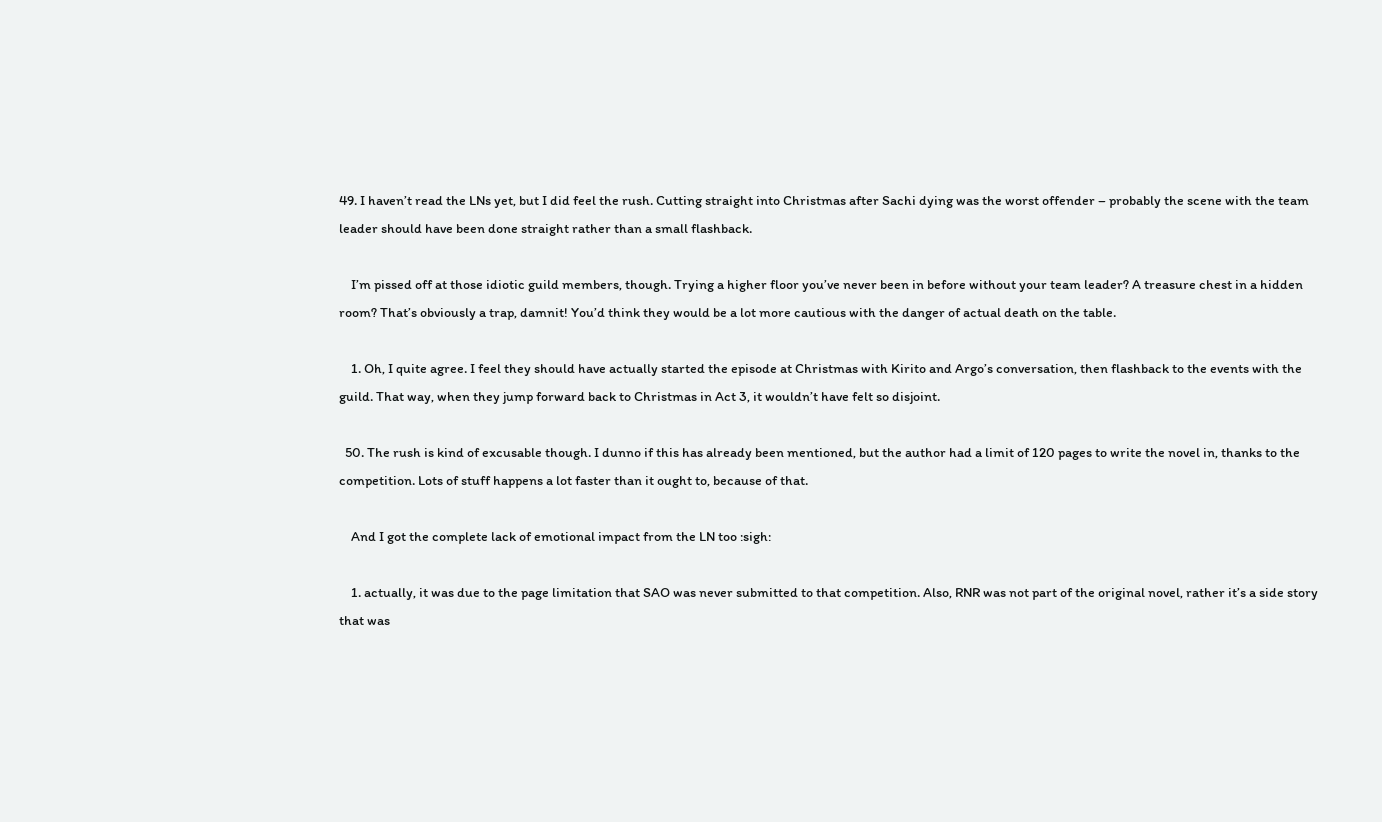49. I haven’t read the LNs yet, but I did feel the rush. Cutting straight into Christmas after Sachi dying was the worst offender – probably the scene with the team leader should have been done straight rather than a small flashback.

    I’m pissed off at those idiotic guild members, though. Trying a higher floor you’ve never been in before without your team leader? A treasure chest in a hidden room? That’s obviously a trap, damnit! You’d think they would be a lot more cautious with the danger of actual death on the table.

    1. Oh, I quite agree. I feel they should have actually started the episode at Christmas with Kirito and Argo’s conversation, then flashback to the events with the guild. That way, when they jump forward back to Christmas in Act 3, it wouldn’t have felt so disjoint.

  50. The rush is kind of excusable though. I dunno if this has already been mentioned, but the author had a limit of 120 pages to write the novel in, thanks to the competition. Lots of stuff happens a lot faster than it ought to, because of that.

    And I got the complete lack of emotional impact from the LN too :sigh:

    1. actually, it was due to the page limitation that SAO was never submitted to that competition. Also, RNR was not part of the original novel, rather it’s a side story that was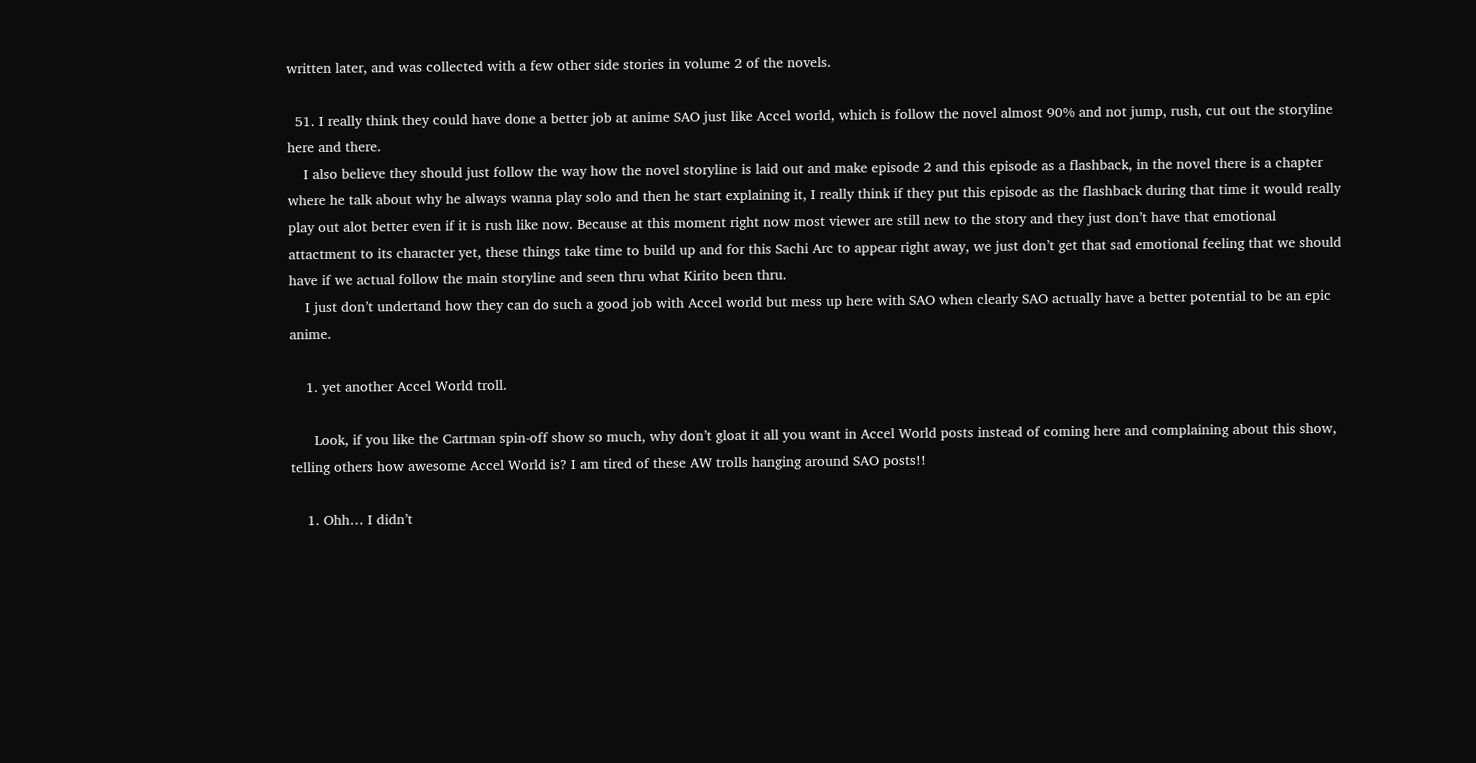written later, and was collected with a few other side stories in volume 2 of the novels.

  51. I really think they could have done a better job at anime SAO just like Accel world, which is follow the novel almost 90% and not jump, rush, cut out the storyline here and there.
    I also believe they should just follow the way how the novel storyline is laid out and make episode 2 and this episode as a flashback, in the novel there is a chapter where he talk about why he always wanna play solo and then he start explaining it, I really think if they put this episode as the flashback during that time it would really play out alot better even if it is rush like now. Because at this moment right now most viewer are still new to the story and they just don’t have that emotional attactment to its character yet, these things take time to build up and for this Sachi Arc to appear right away, we just don’t get that sad emotional feeling that we should have if we actual follow the main storyline and seen thru what Kirito been thru.
    I just don’t undertand how they can do such a good job with Accel world but mess up here with SAO when clearly SAO actually have a better potential to be an epic anime.

    1. yet another Accel World troll.

      Look, if you like the Cartman spin-off show so much, why don’t gloat it all you want in Accel World posts instead of coming here and complaining about this show, telling others how awesome Accel World is? I am tired of these AW trolls hanging around SAO posts!!

    1. Ohh… I didn’t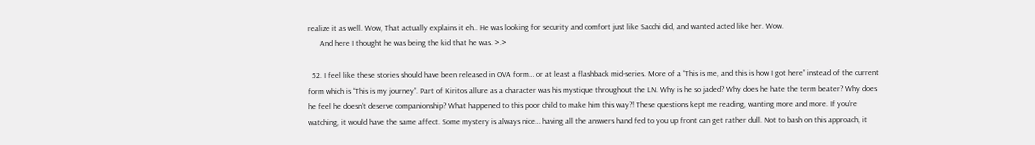realize it as well. Wow, That actually explains it eh.. He was looking for security and comfort just like Sacchi did, and wanted acted like her. Wow.
      And here I thought he was being the kid that he was. >.>

  52. I feel like these stories should have been released in OVA form… or at least a flashback mid-series. More of a “This is me, and this is how I got here” instead of the current form which is “This is my journey”. Part of Kiritos allure as a character was his mystique throughout the LN. Why is he so jaded? Why does he hate the term beater? Why does he feel he doesn’t deserve companionship? What happened to this poor child to make him this way?! These questions kept me reading, wanting more and more. If you’re watching, it would have the same affect. Some mystery is always nice… having all the answers hand fed to you up front can get rather dull. Not to bash on this approach, it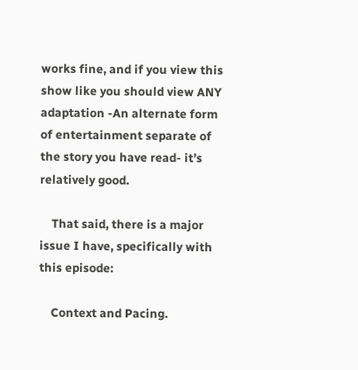works fine, and if you view this show like you should view ANY adaptation -An alternate form of entertainment separate of the story you have read- it’s relatively good.

    That said, there is a major issue I have, specifically with this episode:

    Context and Pacing.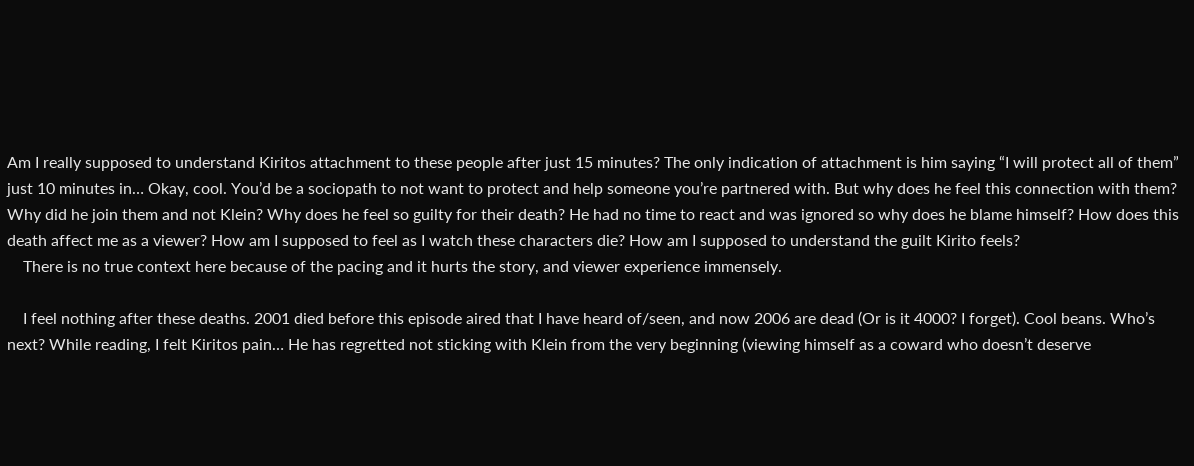Am I really supposed to understand Kiritos attachment to these people after just 15 minutes? The only indication of attachment is him saying “I will protect all of them” just 10 minutes in… Okay, cool. You’d be a sociopath to not want to protect and help someone you’re partnered with. But why does he feel this connection with them? Why did he join them and not Klein? Why does he feel so guilty for their death? He had no time to react and was ignored so why does he blame himself? How does this death affect me as a viewer? How am I supposed to feel as I watch these characters die? How am I supposed to understand the guilt Kirito feels?
    There is no true context here because of the pacing and it hurts the story, and viewer experience immensely.

    I feel nothing after these deaths. 2001 died before this episode aired that I have heard of/seen, and now 2006 are dead (Or is it 4000? I forget). Cool beans. Who’s next? While reading, I felt Kiritos pain… He has regretted not sticking with Klein from the very beginning (viewing himself as a coward who doesn’t deserve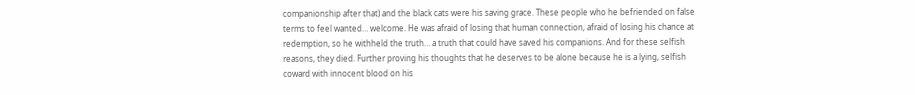companionship after that) and the black cats were his saving grace. These people who he befriended on false terms to feel wanted… welcome. He was afraid of losing that human connection, afraid of losing his chance at redemption, so he withheld the truth… a truth that could have saved his companions. And for these selfish reasons, they died. Further proving his thoughts that he deserves to be alone because he is a lying, selfish coward with innocent blood on his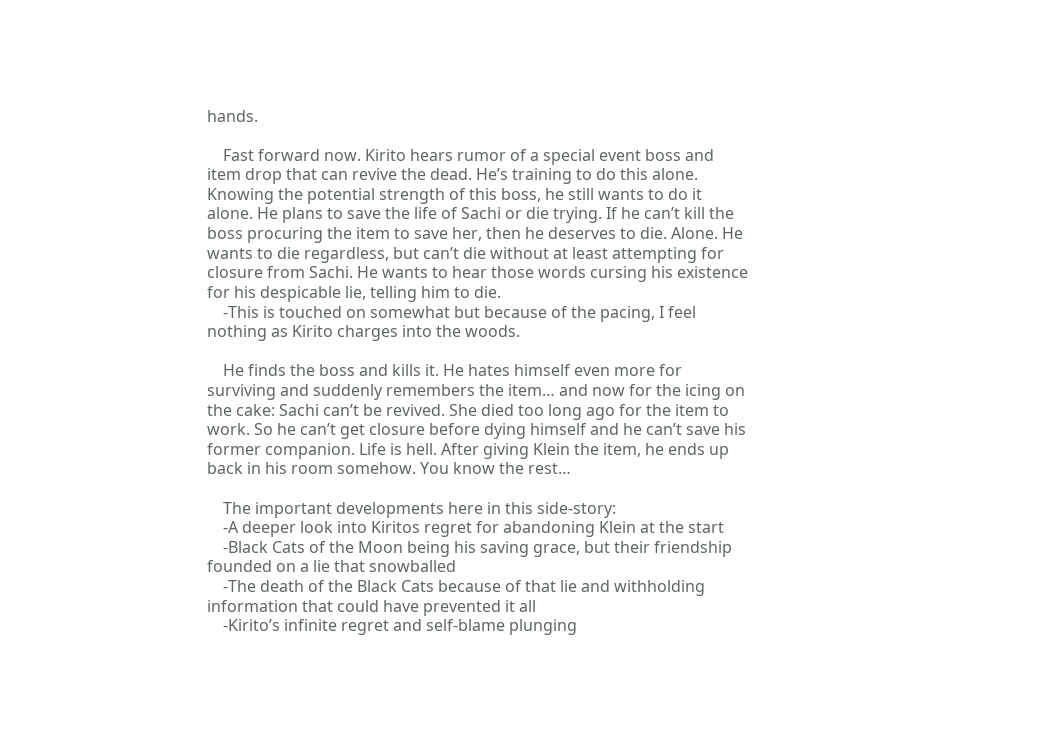hands.

    Fast forward now. Kirito hears rumor of a special event boss and item drop that can revive the dead. He’s training to do this alone. Knowing the potential strength of this boss, he still wants to do it alone. He plans to save the life of Sachi or die trying. If he can’t kill the boss procuring the item to save her, then he deserves to die. Alone. He wants to die regardless, but can’t die without at least attempting for closure from Sachi. He wants to hear those words cursing his existence for his despicable lie, telling him to die.
    -This is touched on somewhat but because of the pacing, I feel nothing as Kirito charges into the woods.

    He finds the boss and kills it. He hates himself even more for surviving and suddenly remembers the item… and now for the icing on the cake: Sachi can’t be revived. She died too long ago for the item to work. So he can’t get closure before dying himself and he can’t save his former companion. Life is hell. After giving Klein the item, he ends up back in his room somehow. You know the rest…

    The important developments here in this side-story:
    -A deeper look into Kiritos regret for abandoning Klein at the start
    -Black Cats of the Moon being his saving grace, but their friendship founded on a lie that snowballed
    -The death of the Black Cats because of that lie and withholding information that could have prevented it all
    -Kirito’s infinite regret and self-blame plunging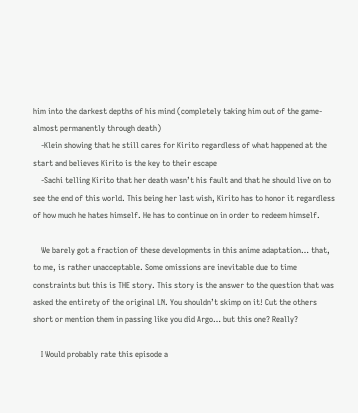him into the darkest depths of his mind (completely taking him out of the game- almost permanently through death)
    -Klein showing that he still cares for Kirito regardless of what happened at the start and believes Kirito is the key to their escape
    -Sachi telling Kirito that her death wasn’t his fault and that he should live on to see the end of this world. This being her last wish, Kirito has to honor it regardless of how much he hates himself. He has to continue on in order to redeem himself.

    We barely got a fraction of these developments in this anime adaptation… that, to me, is rather unacceptable. Some omissions are inevitable due to time constraints but this is THE story. This story is the answer to the question that was asked the entirety of the original LN. You shouldn’t skimp on it! Cut the others short or mention them in passing like you did Argo… but this one? Really?

    I Would probably rate this episode a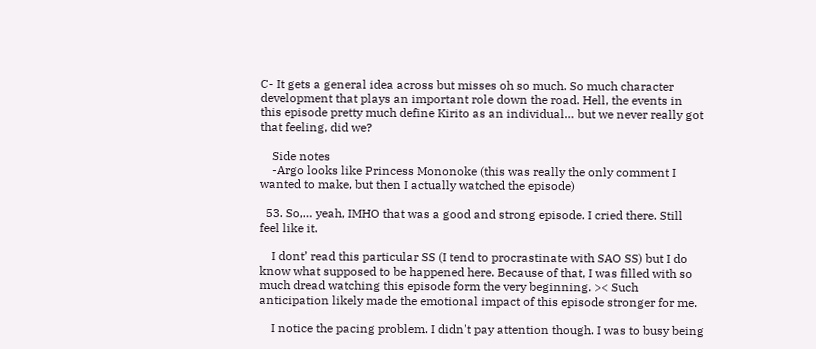C- It gets a general idea across but misses oh so much. So much character development that plays an important role down the road. Hell, the events in this episode pretty much define Kirito as an individual… but we never really got that feeling, did we?

    Side notes
    -Argo looks like Princess Mononoke (this was really the only comment I wanted to make, but then I actually watched the episode)

  53. So,… yeah, IMHO that was a good and strong episode. I cried there. Still feel like it.

    I dont’ read this particular SS (I tend to procrastinate with SAO SS) but I do know what supposed to be happened here. Because of that, I was filled with so much dread watching this episode form the very beginning. >< Such anticipation likely made the emotional impact of this episode stronger for me.

    I notice the pacing problem. I didn't pay attention though. I was to busy being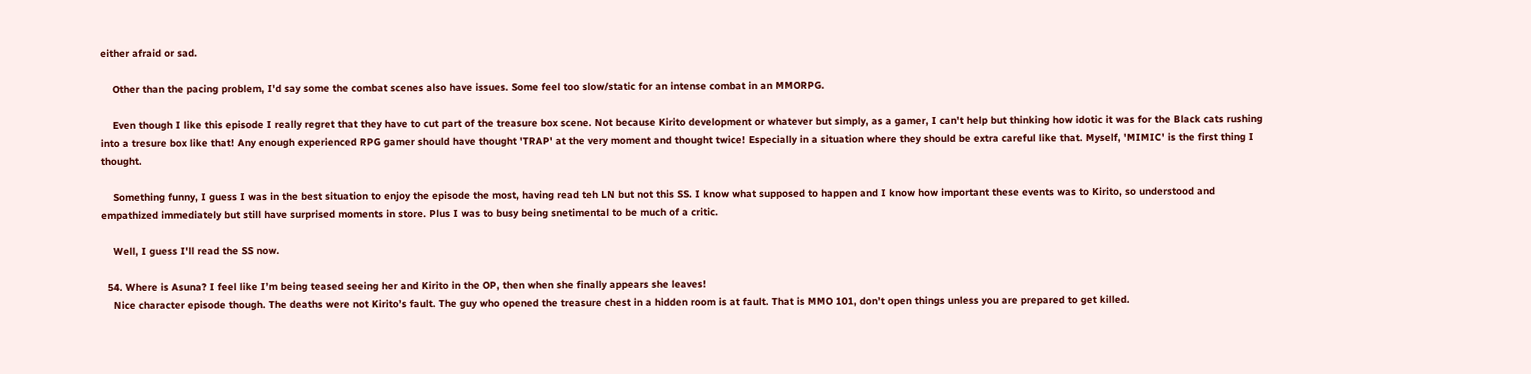either afraid or sad.

    Other than the pacing problem, I'd say some the combat scenes also have issues. Some feel too slow/static for an intense combat in an MMORPG.

    Even though I like this episode I really regret that they have to cut part of the treasure box scene. Not because Kirito development or whatever but simply, as a gamer, I can't help but thinking how idotic it was for the Black cats rushing into a tresure box like that! Any enough experienced RPG gamer should have thought 'TRAP' at the very moment and thought twice! Especially in a situation where they should be extra careful like that. Myself, 'MIMIC' is the first thing I thought.

    Something funny, I guess I was in the best situation to enjoy the episode the most, having read teh LN but not this SS. I know what supposed to happen and I know how important these events was to Kirito, so understood and empathized immediately but still have surprised moments in store. Plus I was to busy being snetimental to be much of a critic.

    Well, I guess I'll read the SS now.

  54. Where is Asuna? I feel like I’m being teased seeing her and Kirito in the OP, then when she finally appears she leaves!
    Nice character episode though. The deaths were not Kirito’s fault. The guy who opened the treasure chest in a hidden room is at fault. That is MMO 101, don’t open things unless you are prepared to get killed.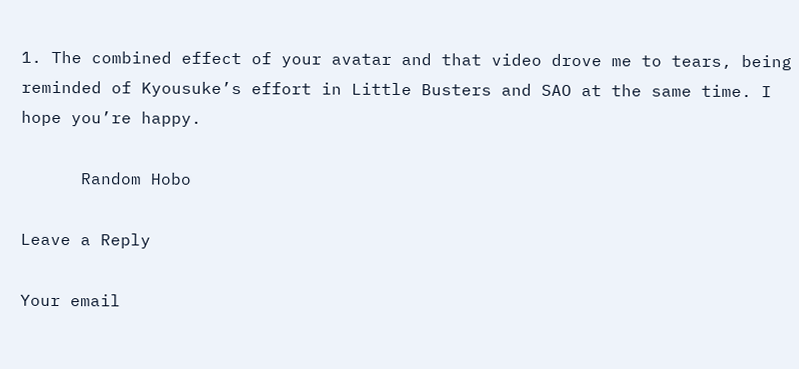1. The combined effect of your avatar and that video drove me to tears, being reminded of Kyousuke’s effort in Little Busters and SAO at the same time. I hope you’re happy.

      Random Hobo

Leave a Reply

Your email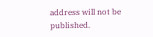address will not be published.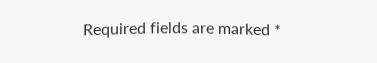Required fields are marked *